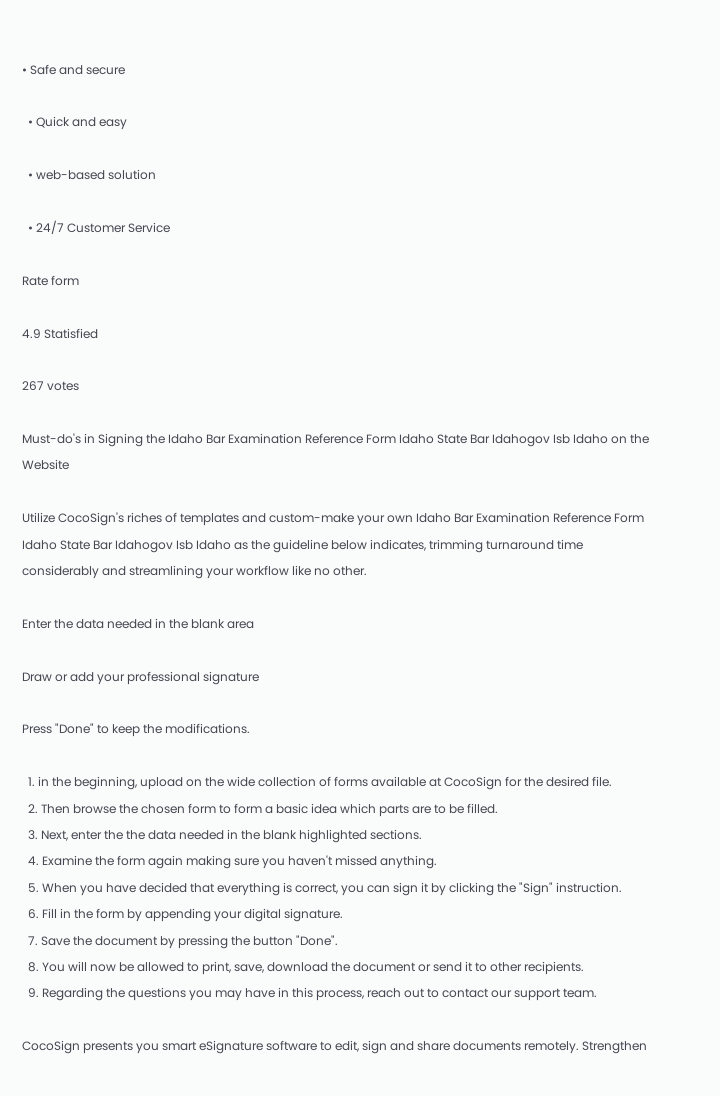• Safe and secure

  • Quick and easy

  • web-based solution

  • 24/7 Customer Service

Rate form

4.9 Statisfied

267 votes

Must-do's in Signing the Idaho Bar Examination Reference Form Idaho State Bar Idahogov Isb Idaho on the Website

Utilize CocoSign's riches of templates and custom-make your own Idaho Bar Examination Reference Form Idaho State Bar Idahogov Isb Idaho as the guideline below indicates, trimming turnaround time considerably and streamlining your workflow like no other.

Enter the data needed in the blank area

Draw or add your professional signature

Press "Done" to keep the modifications.

  1. in the beginning, upload on the wide collection of forms available at CocoSign for the desired file.
  2. Then browse the chosen form to form a basic idea which parts are to be filled.
  3. Next, enter the the data needed in the blank highlighted sections.
  4. Examine the form again making sure you haven't missed anything.
  5. When you have decided that everything is correct, you can sign it by clicking the "Sign" instruction.
  6. Fill in the form by appending your digital signature.
  7. Save the document by pressing the button "Done".
  8. You will now be allowed to print, save, download the document or send it to other recipients.
  9. Regarding the questions you may have in this process, reach out to contact our support team.

CocoSign presents you smart eSignature software to edit, sign and share documents remotely. Strengthen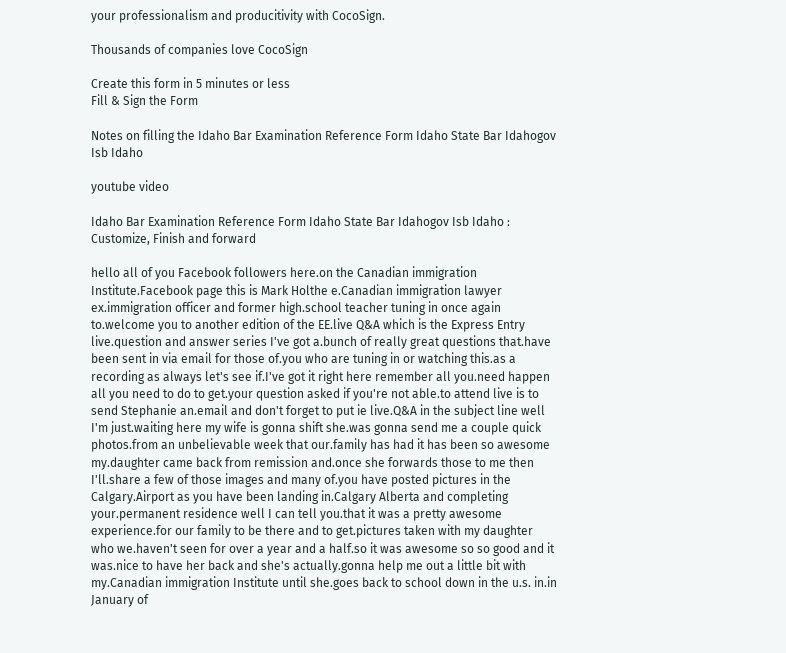your professionalism and producitivity with CocoSign.

Thousands of companies love CocoSign

Create this form in 5 minutes or less
Fill & Sign the Form

Notes on filling the Idaho Bar Examination Reference Form Idaho State Bar Idahogov Isb Idaho

youtube video

Idaho Bar Examination Reference Form Idaho State Bar Idahogov Isb Idaho : Customize, Finish and forward

hello all of you Facebook followers here.on the Canadian immigration Institute.Facebook page this is Mark Holthe e.Canadian immigration lawyer ex.immigration officer and former high.school teacher tuning in once again to.welcome you to another edition of the EE.live Q&A which is the Express Entry live.question and answer series I've got a.bunch of really great questions that.have been sent in via email for those of.you who are tuning in or watching this.as a recording as always let's see if.I've got it right here remember all you.need happen all you need to do to get.your question asked if you're not able.to attend live is to send Stephanie an.email and don't forget to put ie live.Q&A in the subject line well I'm just.waiting here my wife is gonna shift she.was gonna send me a couple quick photos.from an unbelievable week that our.family has had it has been so awesome my.daughter came back from remission and.once she forwards those to me then I'll.share a few of those images and many of.you have posted pictures in the Calgary.Airport as you have been landing in.Calgary Alberta and completing your.permanent residence well I can tell you.that it was a pretty awesome experience.for our family to be there and to get.pictures taken with my daughter who we.haven't seen for over a year and a half.so it was awesome so so good and it was.nice to have her back and she's actually.gonna help me out a little bit with my.Canadian immigration Institute until she.goes back to school down in the u.s. in.in January of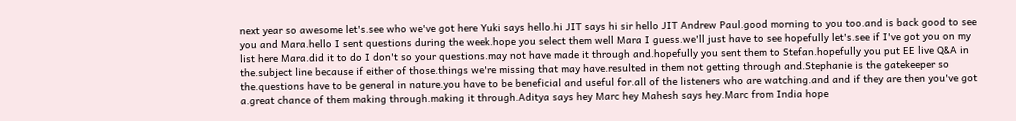next year so awesome let's.see who we've got here Yuki says hello.hi JIT says hi sir hello JIT Andrew Paul.good morning to you too.and is back good to see you and Mara.hello I sent questions during the week.hope you select them well Mara I guess.we'll just have to see hopefully let's.see if I've got you on my list here Mara.did it to do I don't so your questions.may not have made it through and.hopefully you sent them to Stefan.hopefully you put EE live Q&A in the.subject line because if either of those.things we're missing that may have.resulted in them not getting through and.Stephanie is the gatekeeper so the.questions have to be general in nature.you have to be beneficial and useful for.all of the listeners who are watching.and and if they are then you've got a.great chance of them making through.making it through.Aditya says hey Marc hey Mahesh says hey.Marc from India hope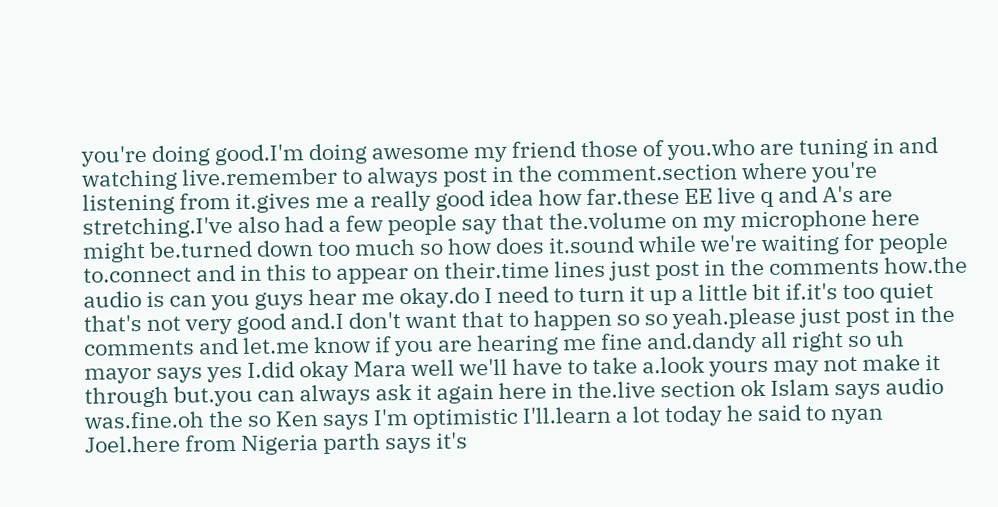you're doing good.I'm doing awesome my friend those of you.who are tuning in and watching live.remember to always post in the comment.section where you're listening from it.gives me a really good idea how far.these EE live q and A's are stretching.I've also had a few people say that the.volume on my microphone here might be.turned down too much so how does it.sound while we're waiting for people to.connect and in this to appear on their.time lines just post in the comments how.the audio is can you guys hear me okay.do I need to turn it up a little bit if.it's too quiet that's not very good and.I don't want that to happen so so yeah.please just post in the comments and let.me know if you are hearing me fine and.dandy all right so uh mayor says yes I.did okay Mara well we'll have to take a.look yours may not make it through but.you can always ask it again here in the.live section ok Islam says audio was.fine.oh the so Ken says I'm optimistic I'll.learn a lot today he said to nyan Joel.here from Nigeria parth says it's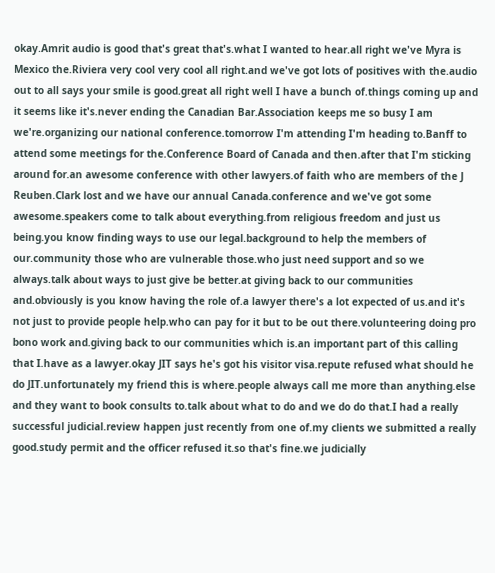okay.Amrit audio is good that's great that's.what I wanted to hear.all right we've Myra is Mexico the.Riviera very cool very cool all right.and we've got lots of positives with the.audio out to all says your smile is good.great all right well I have a bunch of.things coming up and it seems like it's.never ending the Canadian Bar.Association keeps me so busy I am we're.organizing our national conference.tomorrow I'm attending I'm heading to.Banff to attend some meetings for the.Conference Board of Canada and then.after that I'm sticking around for.an awesome conference with other lawyers.of faith who are members of the J Reuben.Clark lost and we have our annual Canada.conference and we've got some awesome.speakers come to talk about everything.from religious freedom and just us being.you know finding ways to use our legal.background to help the members of our.community those who are vulnerable those.who just need support and so we always.talk about ways to just give be better.at giving back to our communities and.obviously is you know having the role of.a lawyer there's a lot expected of us.and it's not just to provide people help.who can pay for it but to be out there.volunteering doing pro bono work and.giving back to our communities which is.an important part of this calling that I.have as a lawyer.okay JIT says he's got his visitor visa.repute refused what should he do JIT.unfortunately my friend this is where.people always call me more than anything.else and they want to book consults to.talk about what to do and we do do that.I had a really successful judicial.review happen just recently from one of.my clients we submitted a really good.study permit and the officer refused it.so that's fine.we judicially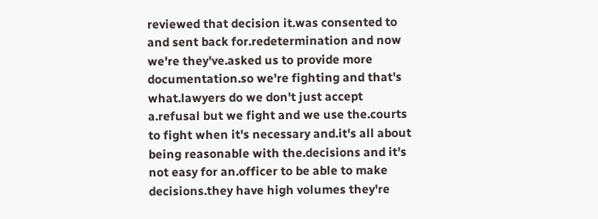reviewed that decision it.was consented to and sent back for.redetermination and now we're they've.asked us to provide more documentation.so we're fighting and that's what.lawyers do we don't just accept a.refusal but we fight and we use the.courts to fight when it's necessary and.it's all about being reasonable with the.decisions and it's not easy for an.officer to be able to make decisions.they have high volumes they're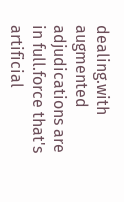dealing.with augmented adjudications are in full.force that's artificial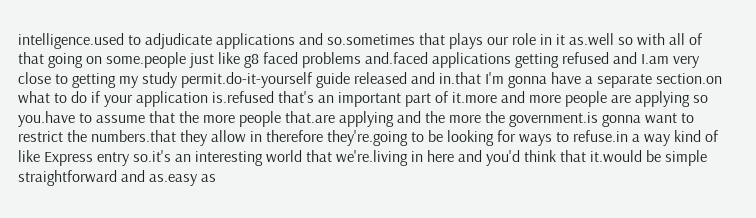intelligence.used to adjudicate applications and so.sometimes that plays our role in it as.well so with all of that going on some.people just like g8 faced problems and.faced applications getting refused and I.am very close to getting my study permit.do-it-yourself guide released and in.that I'm gonna have a separate section.on what to do if your application is.refused that's an important part of it.more and more people are applying so you.have to assume that the more people that.are applying and the more the government.is gonna want to restrict the numbers.that they allow in therefore they're.going to be looking for ways to refuse.in a way kind of like Express entry so.it's an interesting world that we're.living in here and you'd think that it.would be simple straightforward and as.easy as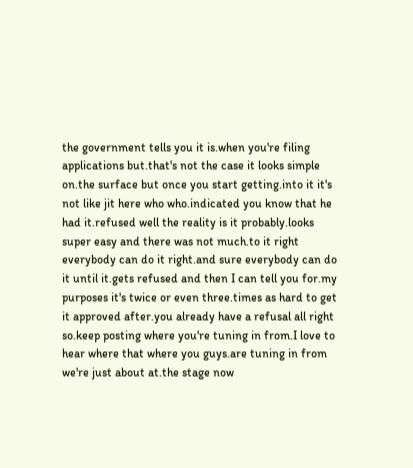the government tells you it is.when you're filing applications but.that's not the case it looks simple on.the surface but once you start getting.into it it's not like jit here who who.indicated you know that he had it.refused well the reality is it probably.looks super easy and there was not much.to it right everybody can do it right.and sure everybody can do it until it.gets refused and then I can tell you for.my purposes it's twice or even three.times as hard to get it approved after.you already have a refusal all right so.keep posting where you're tuning in from.I love to hear where that where you guys.are tuning in from we're just about at.the stage now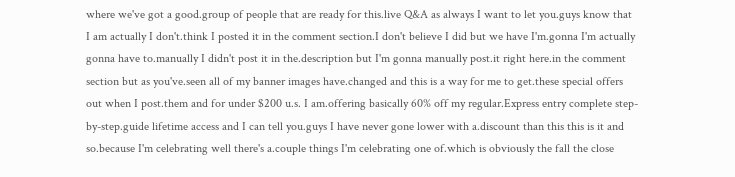where we've got a good.group of people that are ready for this.live Q&A as always I want to let you.guys know that I am actually I don't.think I posted it in the comment section.I don't believe I did but we have I'm.gonna I'm actually gonna have to.manually I didn't post it in the.description but I'm gonna manually post.it right here.in the comment section but as you've.seen all of my banner images have.changed and this is a way for me to get.these special offers out when I post.them and for under $200 u.s. I am.offering basically 60% off my regular.Express entry complete step-by-step.guide lifetime access and I can tell you.guys I have never gone lower with a.discount than this this is it and so.because I'm celebrating well there's a.couple things I'm celebrating one of.which is obviously the fall the close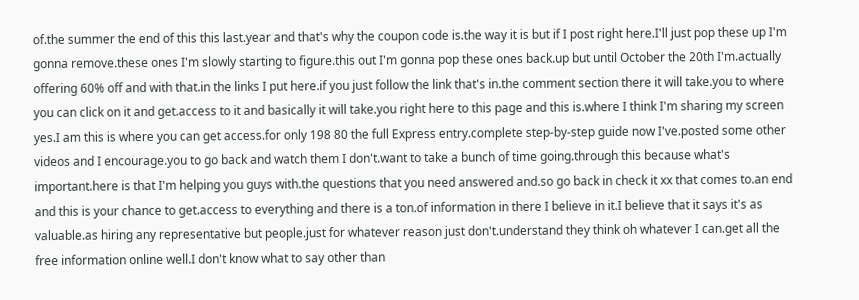of.the summer the end of this this last.year and that's why the coupon code is.the way it is but if I post right here.I'll just pop these up I'm gonna remove.these ones I'm slowly starting to figure.this out I'm gonna pop these ones back.up but until October the 20th I'm.actually offering 60% off and with that.in the links I put here.if you just follow the link that's in.the comment section there it will take.you to where you can click on it and get.access to it and basically it will take.you right here to this page and this is.where I think I'm sharing my screen yes.I am this is where you can get access.for only 198 80 the full Express entry.complete step-by-step guide now I've.posted some other videos and I encourage.you to go back and watch them I don't.want to take a bunch of time going.through this because what's important.here is that I'm helping you guys with.the questions that you need answered and.so go back in check it xx that comes to.an end and this is your chance to get.access to everything and there is a ton.of information in there I believe in it.I believe that it says it's as valuable.as hiring any representative but people.just for whatever reason just don't.understand they think oh whatever I can.get all the free information online well.I don't know what to say other than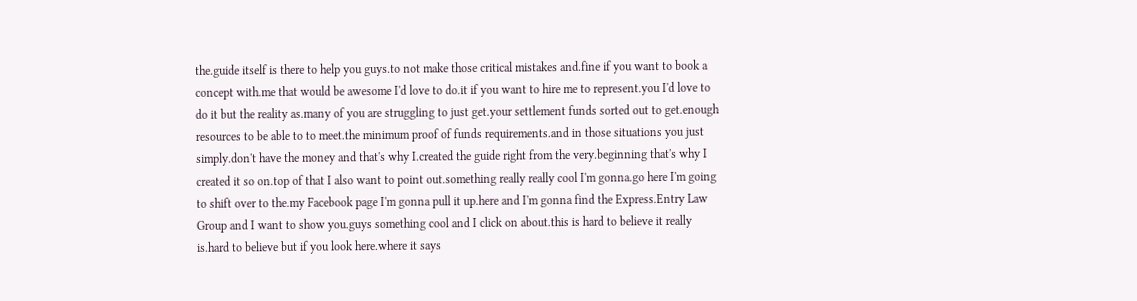the.guide itself is there to help you guys.to not make those critical mistakes and.fine if you want to book a concept with.me that would be awesome I'd love to do.it if you want to hire me to represent.you I'd love to do it but the reality as.many of you are struggling to just get.your settlement funds sorted out to get.enough resources to be able to to meet.the minimum proof of funds requirements.and in those situations you just simply.don't have the money and that's why I.created the guide right from the very.beginning that's why I created it so on.top of that I also want to point out.something really really cool I'm gonna.go here I'm going to shift over to the.my Facebook page I'm gonna pull it up.here and I'm gonna find the Express.Entry Law Group and I want to show you.guys something cool and I click on about.this is hard to believe it really is.hard to believe but if you look here.where it says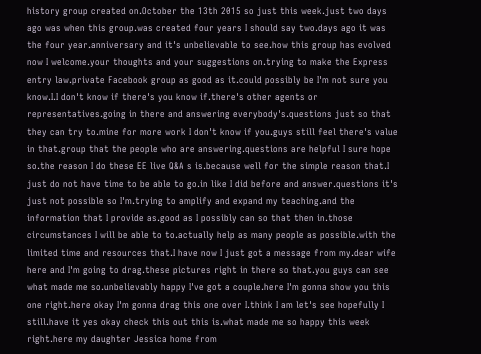history group created on.October the 13th 2015 so just this week.just two days ago was when this group.was created four years I should say two.days ago it was the four year.anniversary and it's unbelievable to see.how this group has evolved now I welcome.your thoughts and your suggestions on.trying to make the Express entry law.private Facebook group as good as it.could possibly be I'm not sure you know.I.I don't know if there's you know if.there's other agents or representatives.going in there and answering everybody's.questions just so that they can try to.mine for more work I don't know if you.guys still feel there's value in that.group that the people who are answering.questions are helpful I sure hope so.the reason I do these EE live Q&A s is.because well for the simple reason that.I just do not have time to be able to go.in like I did before and answer.questions it's just not possible so I'm.trying to amplify and expand my teaching.and the information that I provide as.good as I possibly can so that then in.those circumstances I will be able to to.actually help as many people as possible.with the limited time and resources that.I have now I just got a message from my.dear wife here and I'm going to drag.these pictures right in there so that.you guys can see what made me so.unbelievably happy I've got a couple.here I'm gonna show you this one right.here okay I'm gonna drag this one over I.think I am let's see hopefully I still.have it yes okay check this out this is.what made me so happy this week right.here my daughter Jessica home from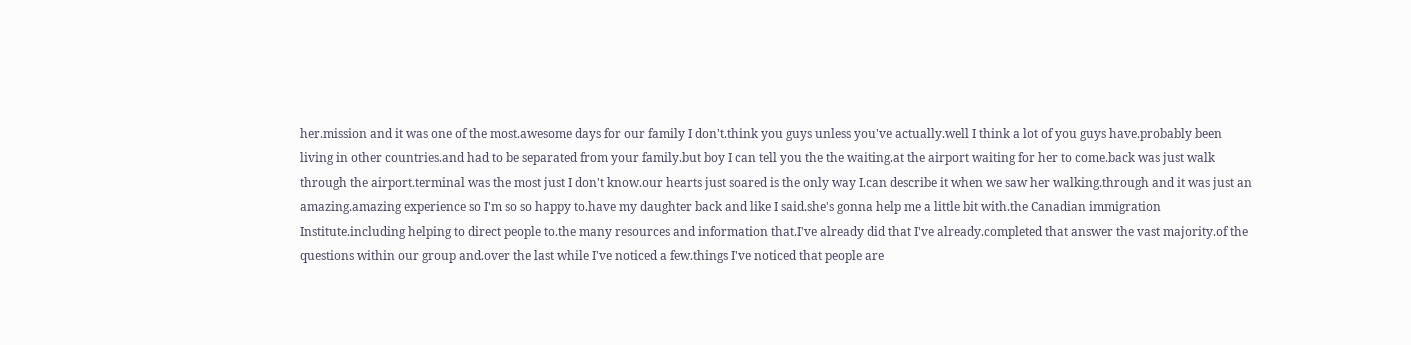her.mission and it was one of the most.awesome days for our family I don't.think you guys unless you've actually.well I think a lot of you guys have.probably been living in other countries.and had to be separated from your family.but boy I can tell you the the waiting.at the airport waiting for her to come.back was just walk through the airport.terminal was the most just I don't know.our hearts just soared is the only way I.can describe it when we saw her walking.through and it was just an amazing.amazing experience so I'm so so happy to.have my daughter back and like I said.she's gonna help me a little bit with.the Canadian immigration Institute.including helping to direct people to.the many resources and information that.I've already did that I've already.completed that answer the vast majority.of the questions within our group and.over the last while I've noticed a few.things I've noticed that people are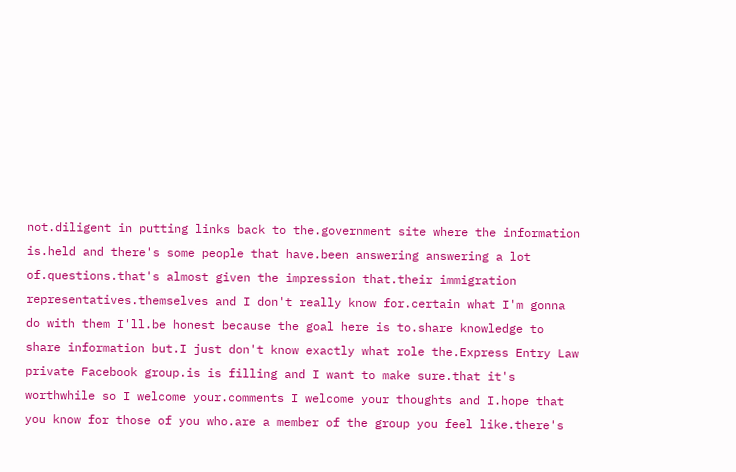not.diligent in putting links back to the.government site where the information is.held and there's some people that have.been answering answering a lot of.questions.that's almost given the impression that.their immigration representatives.themselves and I don't really know for.certain what I'm gonna do with them I'll.be honest because the goal here is to.share knowledge to share information but.I just don't know exactly what role the.Express Entry Law private Facebook group.is is filling and I want to make sure.that it's worthwhile so I welcome your.comments I welcome your thoughts and I.hope that you know for those of you who.are a member of the group you feel like.there's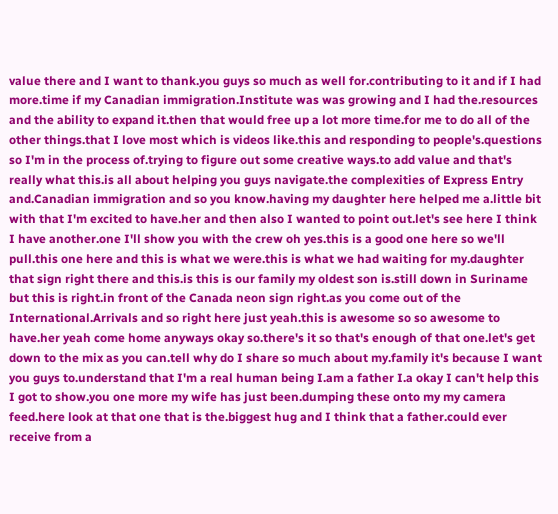value there and I want to thank.you guys so much as well for.contributing to it and if I had more.time if my Canadian immigration.Institute was was growing and I had the.resources and the ability to expand it.then that would free up a lot more time.for me to do all of the other things.that I love most which is videos like.this and responding to people's.questions so I'm in the process of.trying to figure out some creative ways.to add value and that's really what this.is all about helping you guys navigate.the complexities of Express Entry and.Canadian immigration and so you know.having my daughter here helped me a.little bit with that I'm excited to have.her and then also I wanted to point out.let's see here I think I have another.one I'll show you with the crew oh yes.this is a good one here so we'll pull.this one here and this is what we were.this is what we had waiting for my.daughter that sign right there and this.is this is our family my oldest son is.still down in Suriname but this is right.in front of the Canada neon sign right.as you come out of the International.Arrivals and so right here just yeah.this is awesome so so awesome to have.her yeah come home anyways okay so.there's it so that's enough of that one.let's get down to the mix as you can.tell why do I share so much about my.family it's because I want you guys to.understand that I'm a real human being I.am a father I.a okay I can't help this I got to show.you one more my wife has just been.dumping these onto my my camera feed.here look at that one that is the.biggest hug and I think that a father.could ever receive from a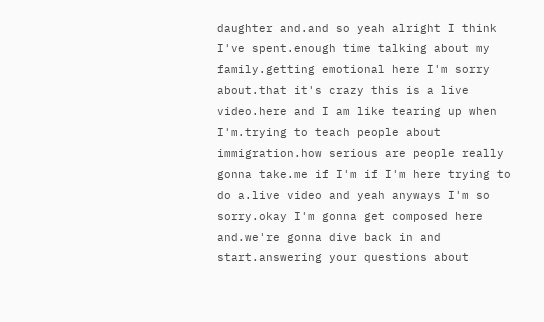daughter and.and so yeah alright I think I've spent.enough time talking about my family.getting emotional here I'm sorry about.that it's crazy this is a live video.here and I am like tearing up when I'm.trying to teach people about immigration.how serious are people really gonna take.me if I'm if I'm here trying to do a.live video and yeah anyways I'm so sorry.okay I'm gonna get composed here and.we're gonna dive back in and start.answering your questions about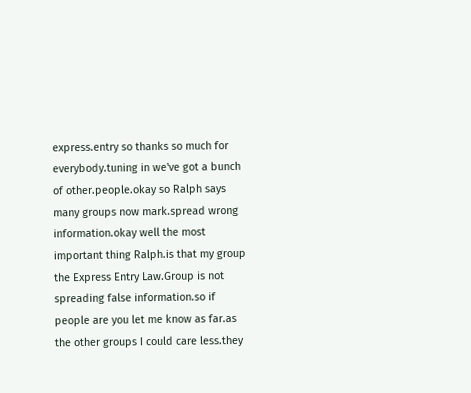express.entry so thanks so much for everybody.tuning in we've got a bunch of other.people.okay so Ralph says many groups now mark.spread wrong information.okay well the most important thing Ralph.is that my group the Express Entry Law.Group is not spreading false information.so if people are you let me know as far.as the other groups I could care less.they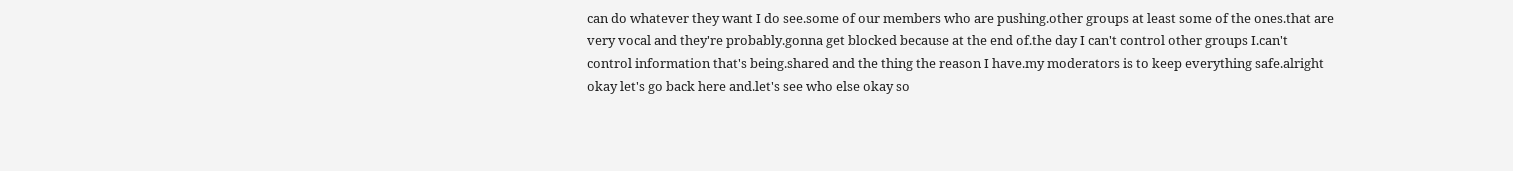can do whatever they want I do see.some of our members who are pushing.other groups at least some of the ones.that are very vocal and they're probably.gonna get blocked because at the end of.the day I can't control other groups I.can't control information that's being.shared and the thing the reason I have.my moderators is to keep everything safe.alright okay let's go back here and.let's see who else okay so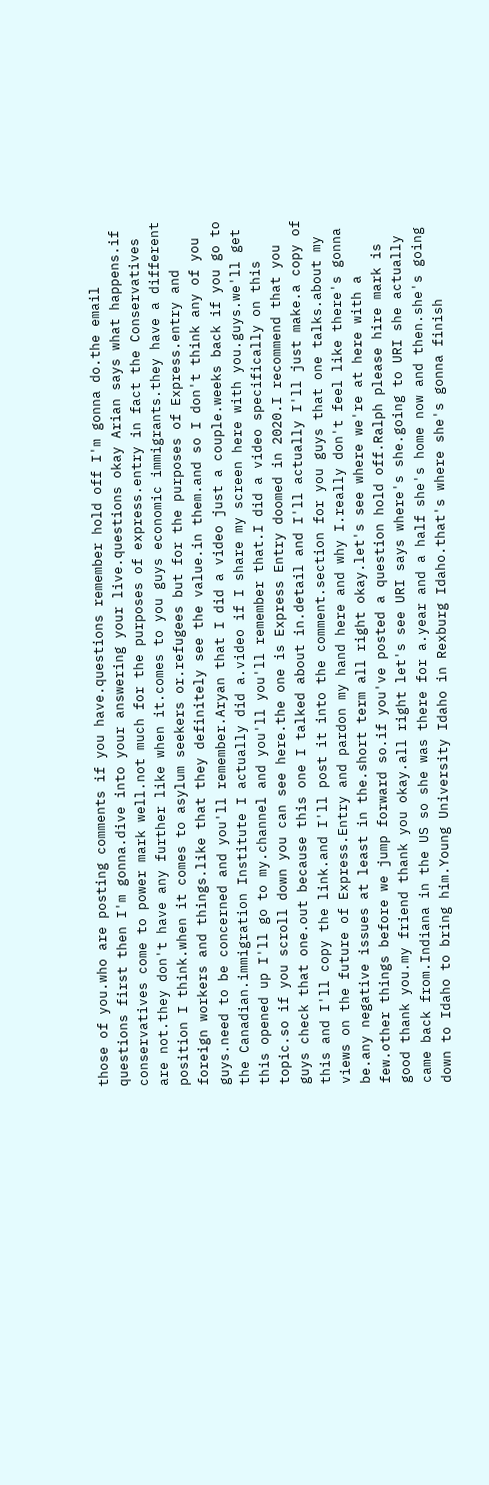those of you.who are posting comments if you have.questions remember hold off I'm gonna do.the email questions first then I'm gonna.dive into your answering your live.questions okay Arian says what happens.if conservatives come to power mark well.not much for the purposes of express.entry in fact the Conservatives are not.they don't have any further like when it.comes to you guys economic immigrants.they have a different position I think.when it comes to asylum seekers or.refugees but for the purposes of Express.entry and foreign workers and things.like that they definitely see the value.in them.and so I don't think any of you guys.need to be concerned and you'll remember.Aryan that I did a video just a couple.weeks back if you go to the Canadian.immigration Institute I actually did a.video if I share my screen here with you.guys.we'll get this opened up I'll go to my.channel and you'll you'll remember that.I did a video specifically on this topic.so if you scroll down you can see here.the one is Express Entry doomed in 2020.I recommend that you guys check that one.out because this one I talked about in.detail and I'll actually I'll just make.a copy of this and I'll copy the link.and I'll post it into the comment.section for you guys that one talks.about my views on the future of Express.Entry and pardon my hand here and why I.really don't feel like there's gonna be.any negative issues at least in the.short term all right okay.let's see where we're at here with a few.other things before we jump forward so.if you've posted a question hold off.Ralph please hire mark is good thank you.my friend thank you okay.all right let's see URI says where's she.going to URI she actually came back from.Indiana in the US so she was there for a.year and a half she's home now and then.she's going down to Idaho to bring him.Young University Idaho in Rexburg Idaho.that's where she's gonna finish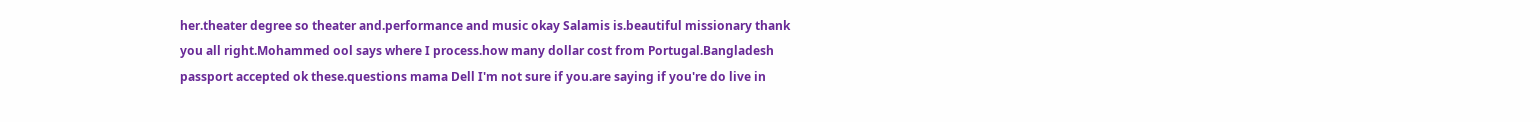her.theater degree so theater and.performance and music okay Salamis is.beautiful missionary thank you all right.Mohammed ool says where I process.how many dollar cost from Portugal.Bangladesh passport accepted ok these.questions mama Dell I'm not sure if you.are saying if you're do live in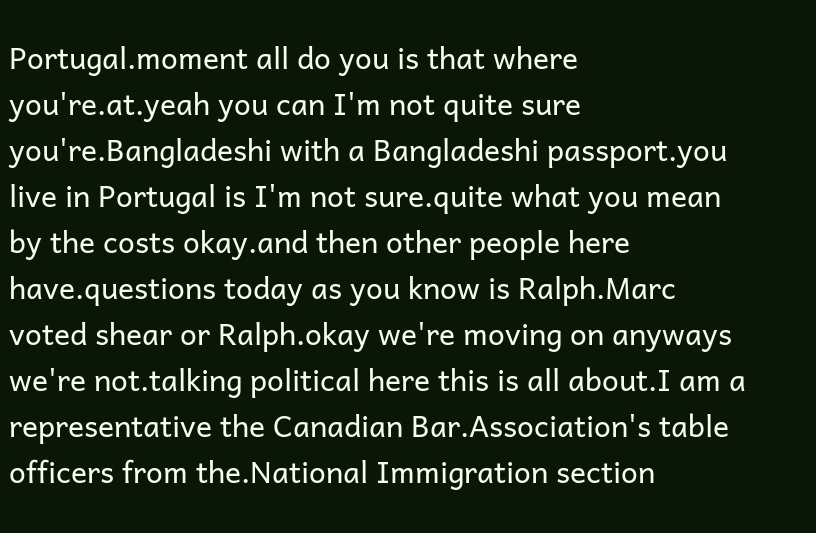Portugal.moment all do you is that where you're.at.yeah you can I'm not quite sure you're.Bangladeshi with a Bangladeshi passport.you live in Portugal is I'm not sure.quite what you mean by the costs okay.and then other people here have.questions today as you know is Ralph.Marc voted shear or Ralph.okay we're moving on anyways we're not.talking political here this is all about.I am a representative the Canadian Bar.Association's table officers from the.National Immigration section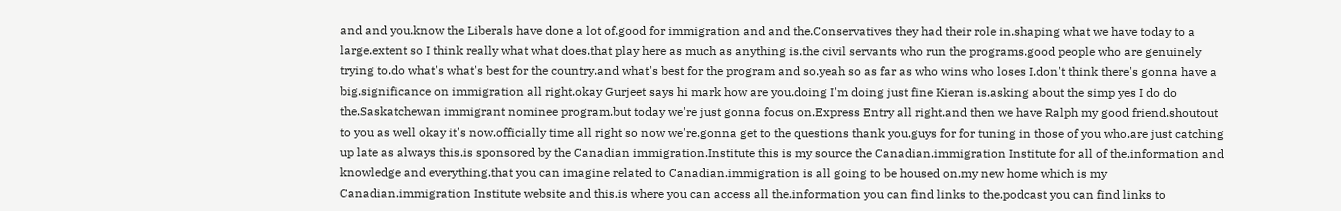and and you.know the Liberals have done a lot of.good for immigration and and the.Conservatives they had their role in.shaping what we have today to a large.extent so I think really what what does.that play here as much as anything is.the civil servants who run the programs.good people who are genuinely trying to.do what's what's best for the country.and what's best for the program and so.yeah so as far as who wins who loses I.don't think there's gonna have a big.significance on immigration all right.okay Gurjeet says hi mark how are you.doing I'm doing just fine Kieran is.asking about the simp yes I do do the.Saskatchewan immigrant nominee program.but today we're just gonna focus on.Express Entry all right.and then we have Ralph my good friend.shoutout to you as well okay it's now.officially time all right so now we're.gonna get to the questions thank you.guys for for tuning in those of you who.are just catching up late as always this.is sponsored by the Canadian immigration.Institute this is my source the Canadian.immigration Institute for all of the.information and knowledge and everything.that you can imagine related to Canadian.immigration is all going to be housed on.my new home which is my Canadian.immigration Institute website and this.is where you can access all the.information you can find links to the.podcast you can find links to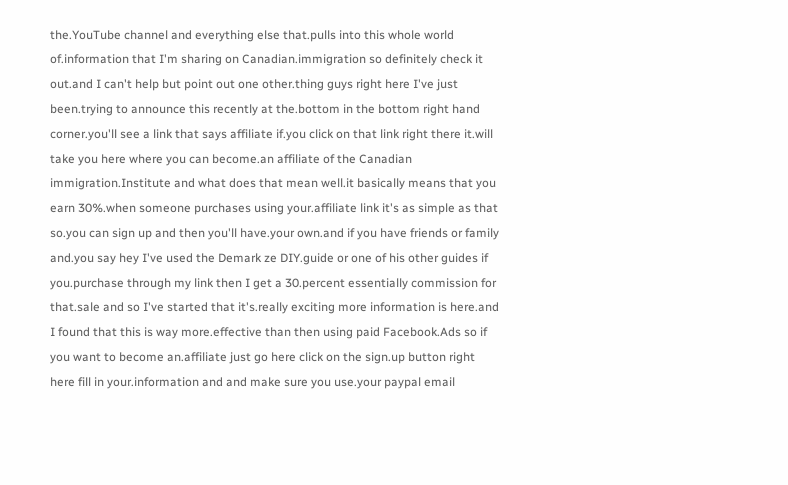the.YouTube channel and everything else that.pulls into this whole world of.information that I'm sharing on Canadian.immigration so definitely check it out.and I can't help but point out one other.thing guys right here I've just been.trying to announce this recently at the.bottom in the bottom right hand corner.you'll see a link that says affiliate if.you click on that link right there it.will take you here where you can become.an affiliate of the Canadian immigration.Institute and what does that mean well.it basically means that you earn 30%.when someone purchases using your.affiliate link it's as simple as that so.you can sign up and then you'll have.your own.and if you have friends or family and.you say hey I've used the Demark ze DIY.guide or one of his other guides if you.purchase through my link then I get a 30.percent essentially commission for that.sale and so I've started that it's.really exciting more information is here.and I found that this is way more.effective than then using paid Facebook.Ads so if you want to become an.affiliate just go here click on the sign.up button right here fill in your.information and and make sure you use.your paypal email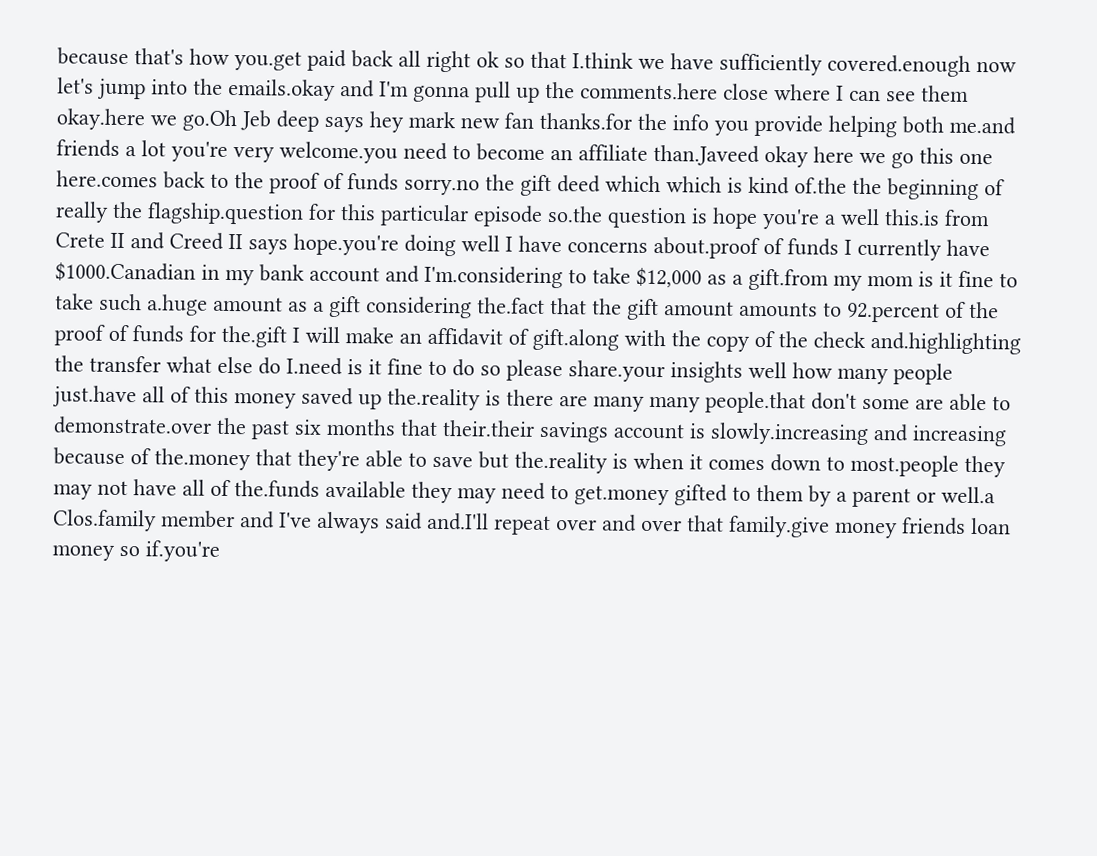because that's how you.get paid back all right ok so that I.think we have sufficiently covered.enough now let's jump into the emails.okay and I'm gonna pull up the comments.here close where I can see them okay.here we go.Oh Jeb deep says hey mark new fan thanks.for the info you provide helping both me.and friends a lot you're very welcome.you need to become an affiliate than.Javeed okay here we go this one here.comes back to the proof of funds sorry.no the gift deed which which is kind of.the the beginning of really the flagship.question for this particular episode so.the question is hope you're a well this.is from Crete II and Creed II says hope.you're doing well I have concerns about.proof of funds I currently have $1000.Canadian in my bank account and I'm.considering to take $12,000 as a gift.from my mom is it fine to take such a.huge amount as a gift considering the.fact that the gift amount amounts to 92.percent of the proof of funds for the.gift I will make an affidavit of gift.along with the copy of the check and.highlighting the transfer what else do I.need is it fine to do so please share.your insights well how many people just.have all of this money saved up the.reality is there are many many people.that don't some are able to demonstrate.over the past six months that their.their savings account is slowly.increasing and increasing because of the.money that they're able to save but the.reality is when it comes down to most.people they may not have all of the.funds available they may need to get.money gifted to them by a parent or well.a Clos.family member and I've always said and.I'll repeat over and over that family.give money friends loan money so if.you're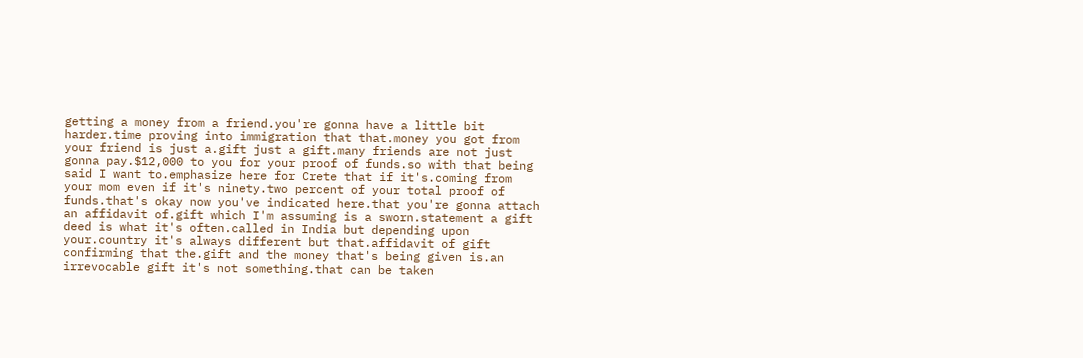getting a money from a friend.you're gonna have a little bit harder.time proving into immigration that that.money you got from your friend is just a.gift just a gift.many friends are not just gonna pay.$12,000 to you for your proof of funds.so with that being said I want to.emphasize here for Crete that if it's.coming from your mom even if it's ninety.two percent of your total proof of funds.that's okay now you've indicated here.that you're gonna attach an affidavit of.gift which I'm assuming is a sworn.statement a gift deed is what it's often.called in India but depending upon your.country it's always different but that.affidavit of gift confirming that the.gift and the money that's being given is.an irrevocable gift it's not something.that can be taken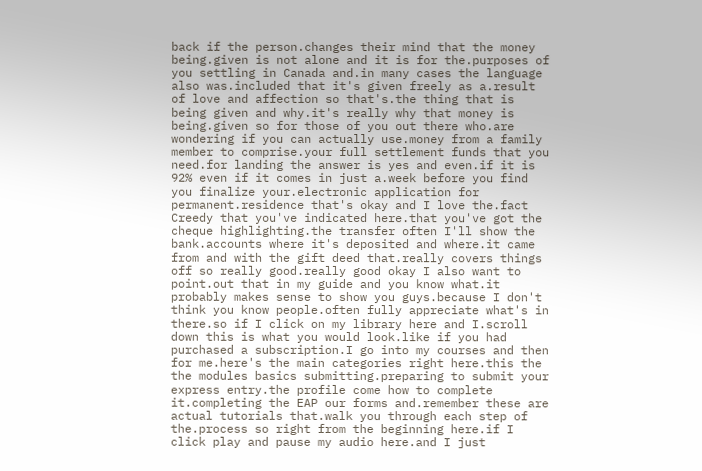back if the person.changes their mind that the money being.given is not alone and it is for the.purposes of you settling in Canada and.in many cases the language also was.included that it's given freely as a.result of love and affection so that's.the thing that is being given and why.it's really why that money is being.given so for those of you out there who.are wondering if you can actually use.money from a family member to comprise.your full settlement funds that you need.for landing the answer is yes and even.if it is 92% even if it comes in just a.week before you find you finalize your.electronic application for permanent.residence that's okay and I love the.fact Creedy that you've indicated here.that you've got the cheque highlighting.the transfer often I'll show the bank.accounts where it's deposited and where.it came from and with the gift deed that.really covers things off so really good.really good okay I also want to point.out that in my guide and you know what.it probably makes sense to show you guys.because I don't think you know people.often fully appreciate what's in there.so if I click on my library here and I.scroll down this is what you would look.like if you had purchased a subscription.I go into my courses and then for me.here's the main categories right here.this the the modules basics submitting.preparing to submit your express entry.the profile come how to complete it.completing the EAP our forms and.remember these are actual tutorials that.walk you through each step of the.process so right from the beginning here.if I click play and pause my audio here.and I just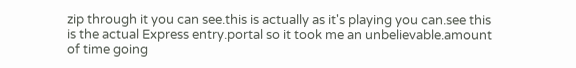zip through it you can see.this is actually as it's playing you can.see this is the actual Express entry.portal so it took me an unbelievable.amount of time going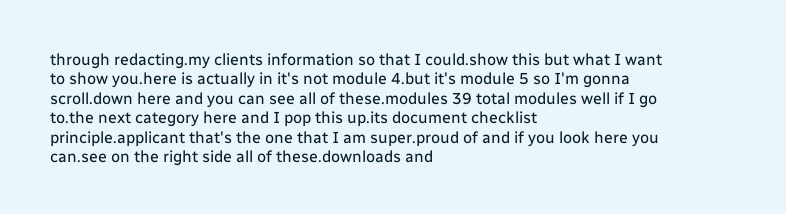through redacting.my clients information so that I could.show this but what I want to show you.here is actually in it's not module 4.but it's module 5 so I'm gonna scroll.down here and you can see all of these.modules 39 total modules well if I go to.the next category here and I pop this up.its document checklist principle.applicant that's the one that I am super.proud of and if you look here you can.see on the right side all of these.downloads and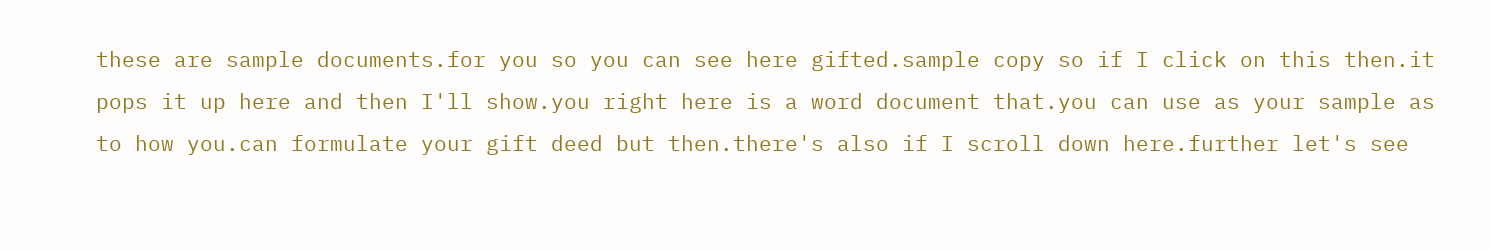these are sample documents.for you so you can see here gifted.sample copy so if I click on this then.it pops it up here and then I'll show.you right here is a word document that.you can use as your sample as to how you.can formulate your gift deed but then.there's also if I scroll down here.further let's see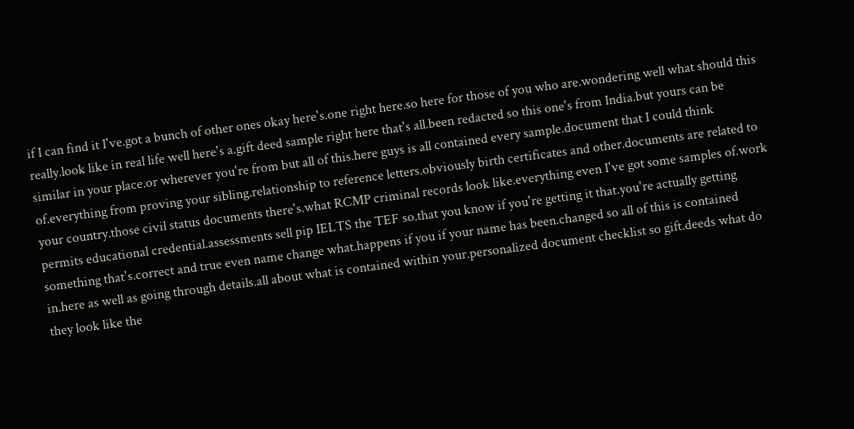if I can find it I've.got a bunch of other ones okay here's.one right here.so here for those of you who are.wondering well what should this really.look like in real life well here's a.gift deed sample right here that's all.been redacted so this one's from India.but yours can be similar in your place.or wherever you're from but all of this.here guys is all contained every sample.document that I could think of.everything from proving your sibling.relationship to reference letters.obviously birth certificates and other.documents are related to your country.those civil status documents there's.what RCMP criminal records look like.everything even I've got some samples of.work permits educational credential.assessments sell pip IELTS the TEF so.that you know if you're getting it that.you're actually getting something that's.correct and true even name change what.happens if you if your name has been.changed so all of this is contained in.here as well as going through details.all about what is contained within your.personalized document checklist so gift.deeds what do they look like the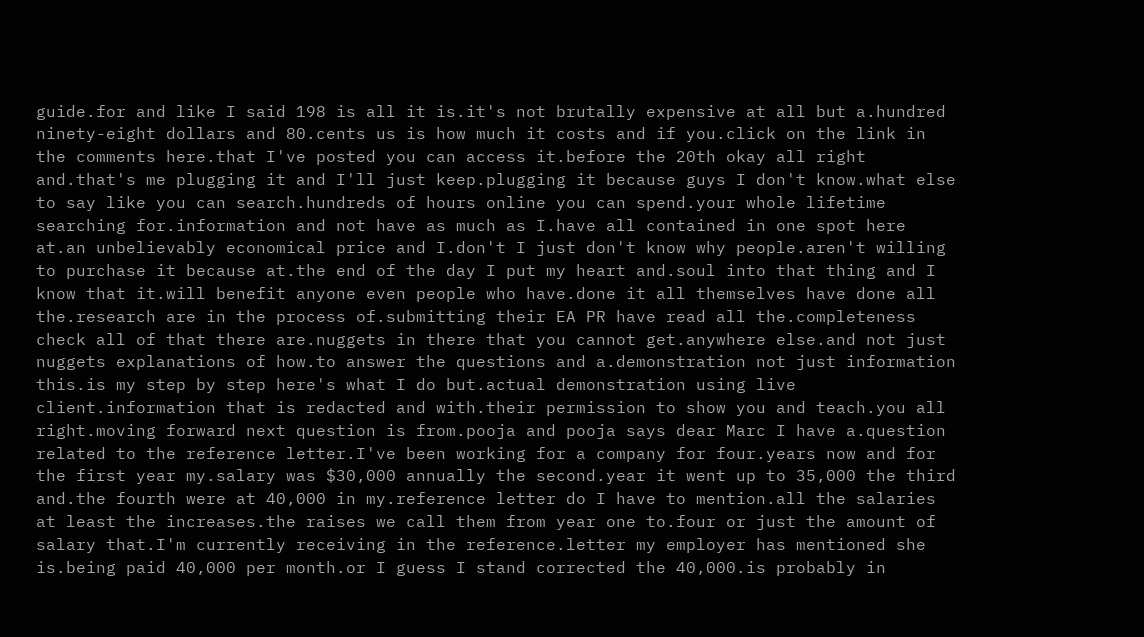guide.for and like I said 198 is all it is.it's not brutally expensive at all but a.hundred ninety-eight dollars and 80.cents us is how much it costs and if you.click on the link in the comments here.that I've posted you can access it.before the 20th okay all right and.that's me plugging it and I'll just keep.plugging it because guys I don't know.what else to say like you can search.hundreds of hours online you can spend.your whole lifetime searching for.information and not have as much as I.have all contained in one spot here at.an unbelievably economical price and I.don't I just don't know why people.aren't willing to purchase it because at.the end of the day I put my heart and.soul into that thing and I know that it.will benefit anyone even people who have.done it all themselves have done all the.research are in the process of.submitting their EA PR have read all the.completeness check all of that there are.nuggets in there that you cannot get.anywhere else.and not just nuggets explanations of how.to answer the questions and a.demonstration not just information this.is my step by step here's what I do but.actual demonstration using live client.information that is redacted and with.their permission to show you and teach.you all right.moving forward next question is from.pooja and pooja says dear Marc I have a.question related to the reference letter.I've been working for a company for four.years now and for the first year my.salary was $30,000 annually the second.year it went up to 35,000 the third and.the fourth were at 40,000 in my.reference letter do I have to mention.all the salaries at least the increases.the raises we call them from year one to.four or just the amount of salary that.I'm currently receiving in the reference.letter my employer has mentioned she is.being paid 40,000 per month.or I guess I stand corrected the 40,000.is probably in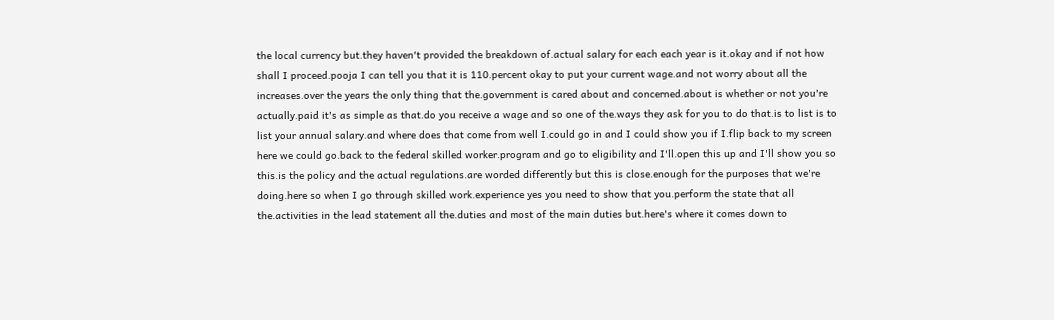the local currency but.they haven't provided the breakdown of.actual salary for each each year is it.okay and if not how shall I proceed.pooja I can tell you that it is 110.percent okay to put your current wage.and not worry about all the increases.over the years the only thing that the.government is cared about and concerned.about is whether or not you're actually.paid it's as simple as that.do you receive a wage and so one of the.ways they ask for you to do that.is to list is to list your annual salary.and where does that come from well I.could go in and I could show you if I.flip back to my screen here we could go.back to the federal skilled worker.program and go to eligibility and I'll.open this up and I'll show you so this.is the policy and the actual regulations.are worded differently but this is close.enough for the purposes that we're doing.here so when I go through skilled work.experience yes you need to show that you.perform the state that all the.activities in the lead statement all the.duties and most of the main duties but.here's where it comes down to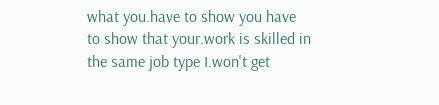what you.have to show you have to show that your.work is skilled in the same job type I.won't get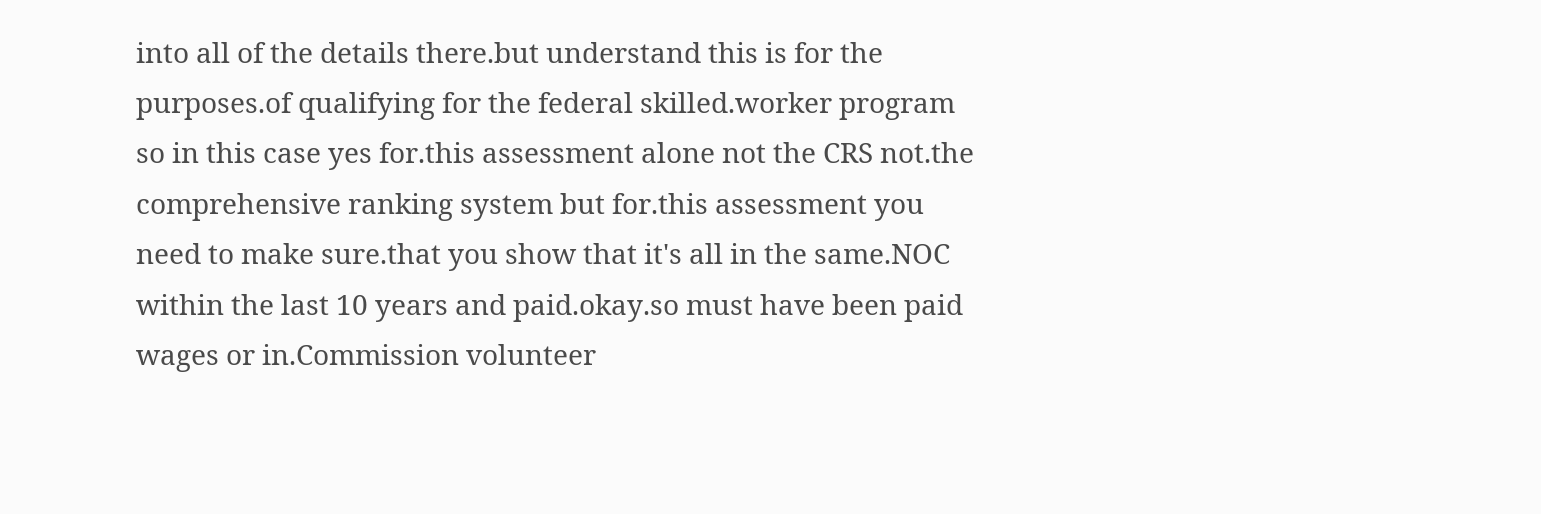into all of the details there.but understand this is for the purposes.of qualifying for the federal skilled.worker program so in this case yes for.this assessment alone not the CRS not.the comprehensive ranking system but for.this assessment you need to make sure.that you show that it's all in the same.NOC within the last 10 years and paid.okay.so must have been paid wages or in.Commission volunteer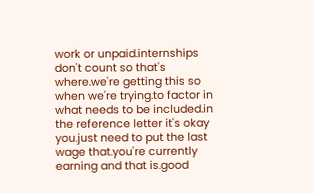work or unpaid.internships don't count so that's where.we're getting this so when we're trying.to factor in what needs to be included.in the reference letter it's okay you.just need to put the last wage that.you're currently earning and that is.good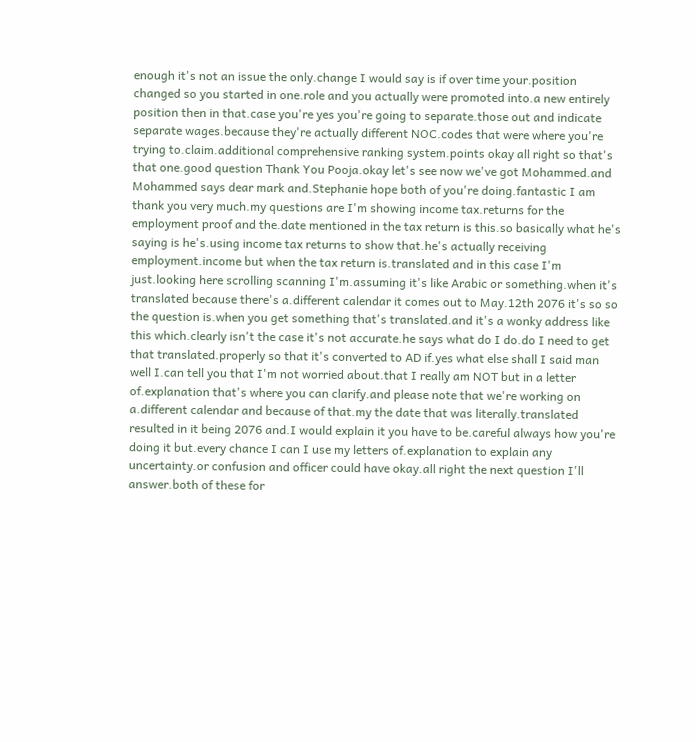enough it's not an issue the only.change I would say is if over time your.position changed so you started in one.role and you actually were promoted into.a new entirely position then in that.case you're yes you're going to separate.those out and indicate separate wages.because they're actually different NOC.codes that were where you're trying to.claim.additional comprehensive ranking system.points okay all right so that's that one.good question Thank You Pooja.okay let's see now we've got Mohammed.and Mohammed says dear mark and.Stephanie hope both of you're doing.fantastic I am thank you very much.my questions are I'm showing income tax.returns for the employment proof and the.date mentioned in the tax return is this.so basically what he's saying is he's.using income tax returns to show that.he's actually receiving employment.income but when the tax return is.translated and in this case I'm just.looking here scrolling scanning I'm.assuming it's like Arabic or something.when it's translated because there's a.different calendar it comes out to May.12th 2076 it's so so the question is.when you get something that's translated.and it's a wonky address like this which.clearly isn't the case it's not accurate.he says what do I do.do I need to get that translated.properly so that it's converted to AD if.yes what else shall I said man well I.can tell you that I'm not worried about.that I really am NOT but in a letter of.explanation that's where you can clarify.and please note that we're working on a.different calendar and because of that.my the date that was literally.translated resulted in it being 2076 and.I would explain it you have to be.careful always how you're doing it but.every chance I can I use my letters of.explanation to explain any uncertainty.or confusion and officer could have okay.all right the next question I'll answer.both of these for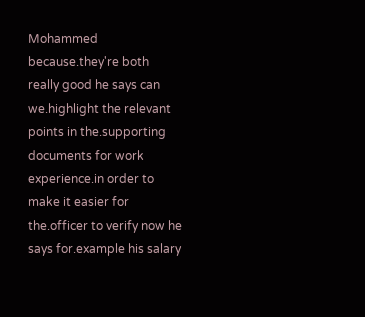Mohammed because.they're both really good he says can we.highlight the relevant points in the.supporting documents for work experience.in order to make it easier for the.officer to verify now he says for.example his salary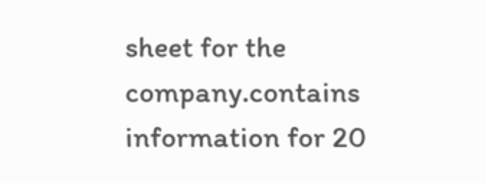sheet for the company.contains information for 20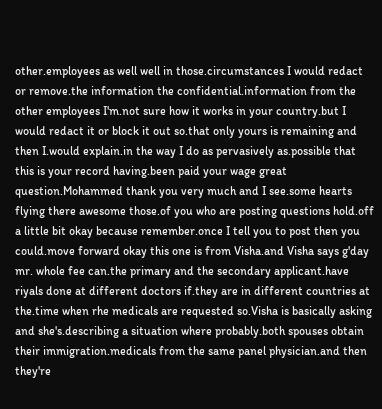other.employees as well well in those.circumstances I would redact or remove.the information the confidential.information from the other employees I'm.not sure how it works in your country.but I would redact it or block it out so.that only yours is remaining and then I.would explain.in the way I do as pervasively as.possible that this is your record having.been paid your wage great question.Mohammed thank you very much and I see.some hearts flying there awesome those.of you who are posting questions hold.off a little bit okay because remember.once I tell you to post then you could.move forward okay this one is from Visha.and Visha says g'day mr. whole fee can.the primary and the secondary applicant.have riyals done at different doctors if.they are in different countries at the.time when rhe medicals are requested so.Visha is basically asking and she's.describing a situation where probably.both spouses obtain their immigration.medicals from the same panel physician.and then they're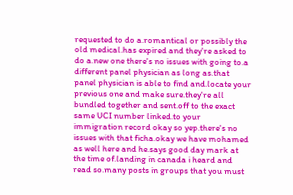requested to do a.romantical or possibly the old medical.has expired and they're asked to do a.new one there's no issues with going to.a different panel physician as long as.that panel physician is able to find and.locate your previous one and make sure.they're all bundled together and sent.off to the exact same UCI number linked.to your immigration record okay so yep.there's no issues with that ficha.okay we have mohamed as well here and he.says good day mark at the time of.landing in canada i heard and read so.many posts in groups that you must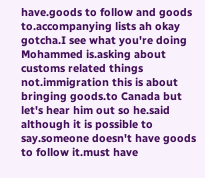have.goods to follow and goods to.accompanying lists ah okay gotcha.I see what you're doing Mohammed is.asking about customs related things not.immigration this is about bringing goods.to Canada but let's hear him out so he.said although it is possible to say.someone doesn't have goods to follow it.must have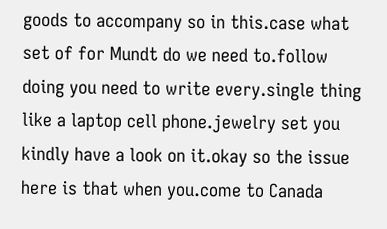goods to accompany so in this.case what set of for Mundt do we need to.follow doing you need to write every.single thing like a laptop cell phone.jewelry set you kindly have a look on it.okay so the issue here is that when you.come to Canada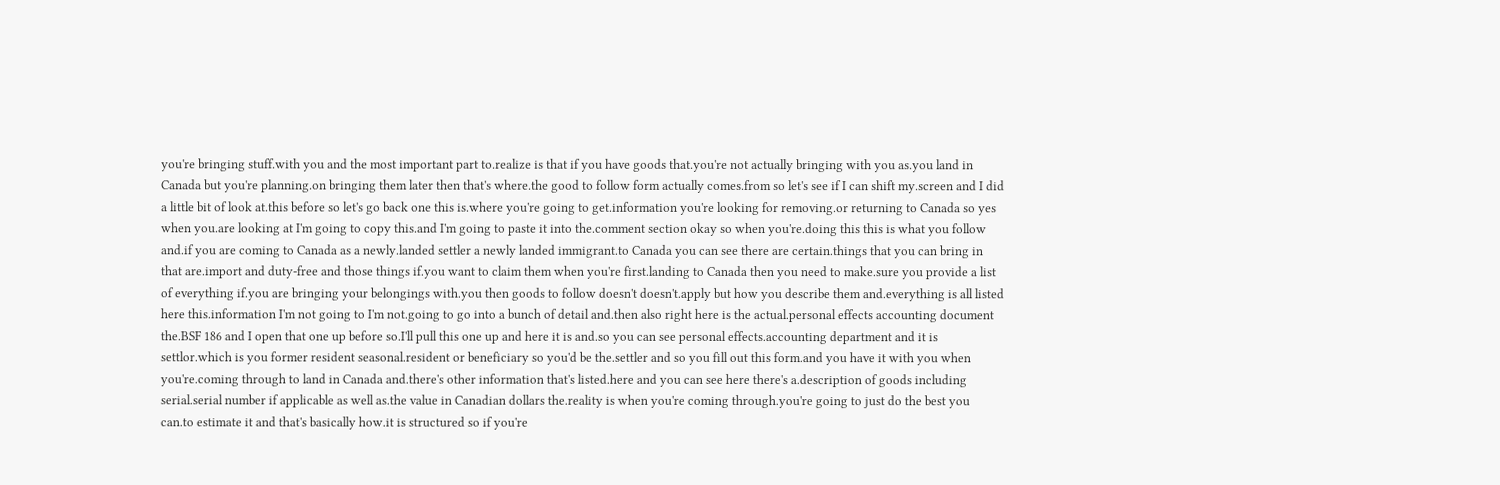you're bringing stuff.with you and the most important part to.realize is that if you have goods that.you're not actually bringing with you as.you land in Canada but you're planning.on bringing them later then that's where.the good to follow form actually comes.from so let's see if I can shift my.screen and I did a little bit of look at.this before so let's go back one this is.where you're going to get.information you're looking for removing.or returning to Canada so yes when you.are looking at I'm going to copy this.and I'm going to paste it into the.comment section okay so when you're.doing this this is what you follow and.if you are coming to Canada as a newly.landed settler a newly landed immigrant.to Canada you can see there are certain.things that you can bring in that are.import and duty-free and those things if.you want to claim them when you're first.landing to Canada then you need to make.sure you provide a list of everything if.you are bringing your belongings with.you then goods to follow doesn't doesn't.apply but how you describe them and.everything is all listed here this.information I'm not going to I'm not.going to go into a bunch of detail and.then also right here is the actual.personal effects accounting document the.BSF 186 and I open that one up before so.I'll pull this one up and here it is and.so you can see personal effects.accounting department and it is settlor.which is you former resident seasonal.resident or beneficiary so you'd be the.settler and so you fill out this form.and you have it with you when you're.coming through to land in Canada and.there's other information that's listed.here and you can see here there's a.description of goods including serial.serial number if applicable as well as.the value in Canadian dollars the.reality is when you're coming through.you're going to just do the best you can.to estimate it and that's basically how.it is structured so if you're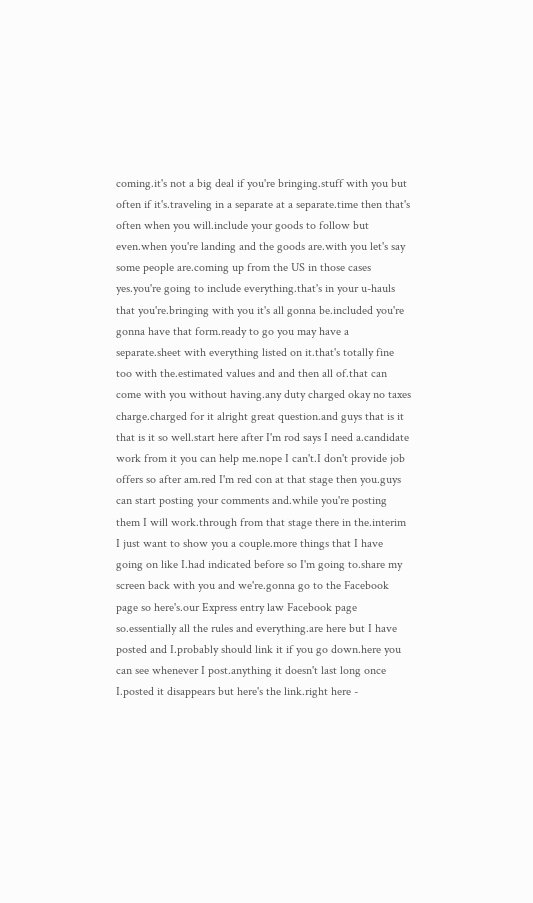coming.it's not a big deal if you're bringing.stuff with you but often if it's.traveling in a separate at a separate.time then that's often when you will.include your goods to follow but even.when you're landing and the goods are.with you let's say some people are.coming up from the US in those cases yes.you're going to include everything.that's in your u-hauls that you're.bringing with you it's all gonna be.included you're gonna have that form.ready to go you may have a separate.sheet with everything listed on it.that's totally fine too with the.estimated values and and then all of.that can come with you without having.any duty charged okay no taxes charge.charged for it alright great question.and guys that is it that is it so well.start here after I'm rod says I need a.candidate work from it you can help me.nope I can't.I don't provide job offers so after am.red I'm red con at that stage then you.guys can start posting your comments and.while you're posting them I will work.through from that stage there in the.interim I just want to show you a couple.more things that I have going on like I.had indicated before so I'm going to.share my screen back with you and we're.gonna go to the Facebook page so here's.our Express entry law Facebook page so.essentially all the rules and everything.are here but I have posted and I.probably should link it if you go down.here you can see whenever I post.anything it doesn't last long once I.posted it disappears but here's the link.right here -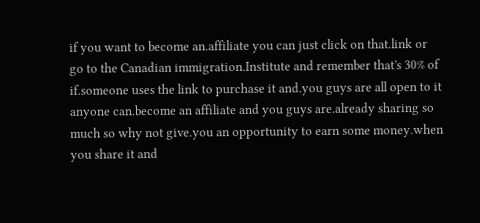if you want to become an.affiliate you can just click on that.link or go to the Canadian immigration.Institute and remember that's 30% of if.someone uses the link to purchase it and.you guys are all open to it anyone can.become an affiliate and you guys are.already sharing so much so why not give.you an opportunity to earn some money.when you share it and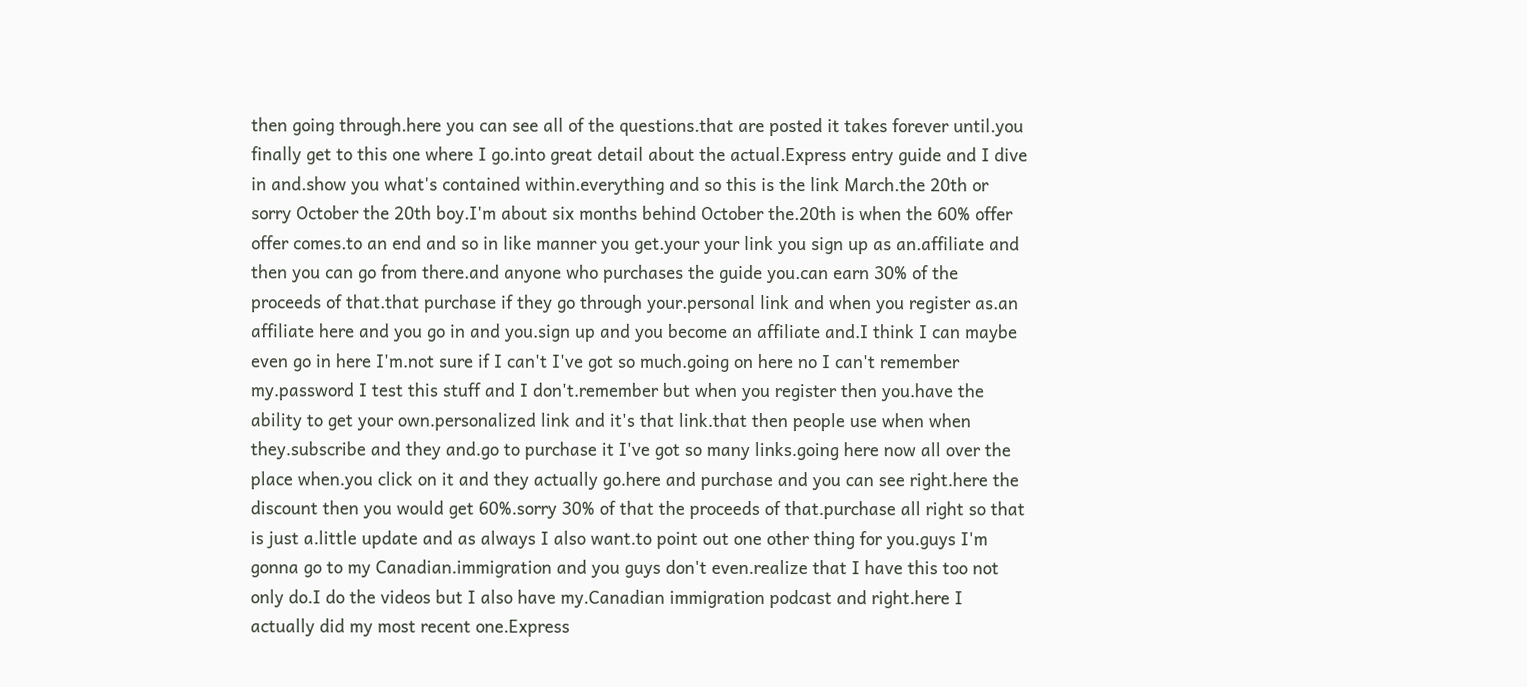then going through.here you can see all of the questions.that are posted it takes forever until.you finally get to this one where I go.into great detail about the actual.Express entry guide and I dive in and.show you what's contained within.everything and so this is the link March.the 20th or sorry October the 20th boy.I'm about six months behind October the.20th is when the 60% offer offer comes.to an end and so in like manner you get.your your link you sign up as an.affiliate and then you can go from there.and anyone who purchases the guide you.can earn 30% of the proceeds of that.that purchase if they go through your.personal link and when you register as.an affiliate here and you go in and you.sign up and you become an affiliate and.I think I can maybe even go in here I'm.not sure if I can't I've got so much.going on here no I can't remember my.password I test this stuff and I don't.remember but when you register then you.have the ability to get your own.personalized link and it's that link.that then people use when when they.subscribe and they and.go to purchase it I've got so many links.going here now all over the place when.you click on it and they actually go.here and purchase and you can see right.here the discount then you would get 60%.sorry 30% of that the proceeds of that.purchase all right so that is just a.little update and as always I also want.to point out one other thing for you.guys I'm gonna go to my Canadian.immigration and you guys don't even.realize that I have this too not only do.I do the videos but I also have my.Canadian immigration podcast and right.here I actually did my most recent one.Express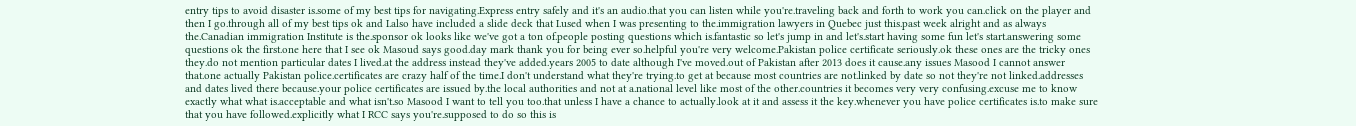entry tips to avoid disaster is.some of my best tips for navigating.Express entry safely and it's an audio.that you can listen while you're.traveling back and forth to work you can.click on the player and then I go.through all of my best tips ok and I.also have included a slide deck that I.used when I was presenting to the.immigration lawyers in Quebec just this.past week alright and as always the.Canadian immigration Institute is the.sponsor ok looks like we've got a ton of.people posting questions which is.fantastic so let's jump in and let's.start having some fun let's start.answering some questions ok the first.one here that I see ok Masoud says good.day mark thank you for being ever so.helpful you're very welcome.Pakistan police certificate seriously.ok these ones are the tricky ones they.do not mention particular dates I lived.at the address instead they've added.years 2005 to date although I've moved.out of Pakistan after 2013 does it cause.any issues Masood I cannot answer that.one actually Pakistan police.certificates are crazy half of the time.I don't understand what they're trying.to get at because most countries are not.linked by date so not they're not linked.addresses and dates lived there because.your police certificates are issued by.the local authorities and not at a.national level like most of the other.countries it becomes very very confusing.excuse me to know exactly what what is.acceptable and what isn't.so Masood I want to tell you too.that unless I have a chance to actually.look at it and assess it the key.whenever you have police certificates is.to make sure that you have followed.explicitly what I RCC says you're.supposed to do so this is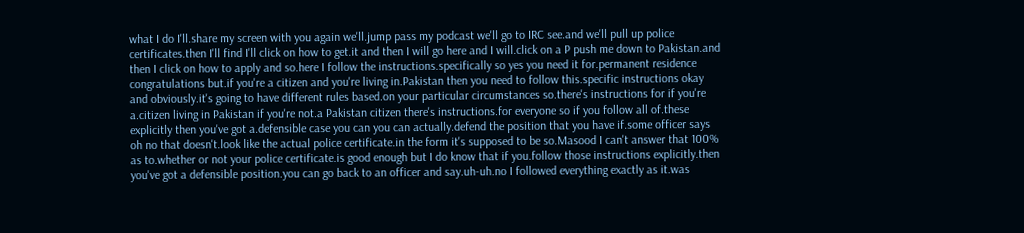what I do I'll.share my screen with you again we'll.jump pass my podcast we'll go to IRC see.and we'll pull up police certificates.then I'll find I'll click on how to get.it and then I will go here and I will.click on a P push me down to Pakistan.and then I click on how to apply and so.here I follow the instructions.specifically so yes you need it for.permanent residence congratulations but.if you're a citizen and you're living in.Pakistan then you need to follow this.specific instructions okay and obviously.it's going to have different rules based.on your particular circumstances so.there's instructions for if you're a.citizen living in Pakistan if you're not.a Pakistan citizen there's instructions.for everyone so if you follow all of.these explicitly then you've got a.defensible case you can you can actually.defend the position that you have if.some officer says oh no that doesn't.look like the actual police certificate.in the form it's supposed to be so.Masood I can't answer that 100% as to.whether or not your police certificate.is good enough but I do know that if you.follow those instructions explicitly.then you've got a defensible position.you can go back to an officer and say.uh-uh.no I followed everything exactly as it.was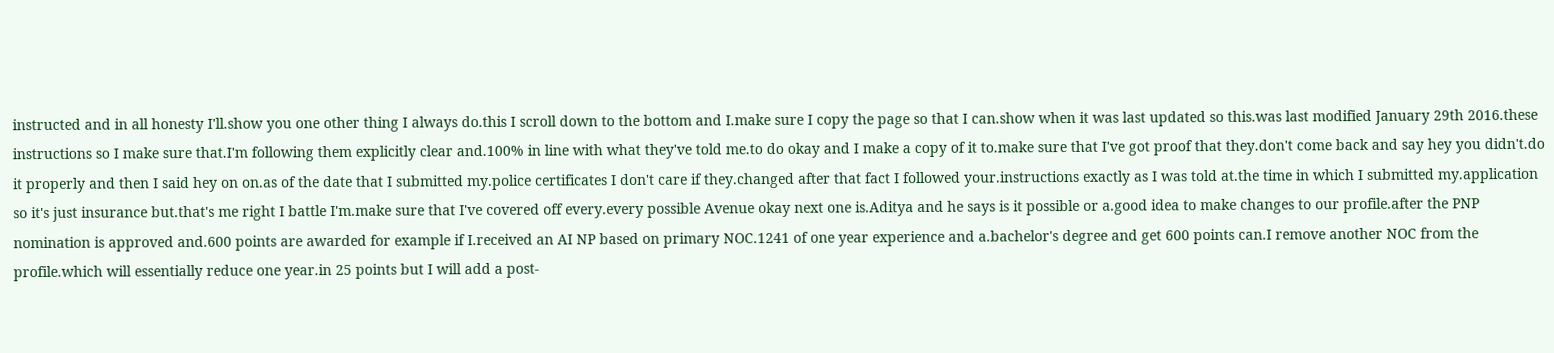instructed and in all honesty I'll.show you one other thing I always do.this I scroll down to the bottom and I.make sure I copy the page so that I can.show when it was last updated so this.was last modified January 29th 2016.these instructions so I make sure that.I'm following them explicitly clear and.100% in line with what they've told me.to do okay and I make a copy of it to.make sure that I've got proof that they.don't come back and say hey you didn't.do it properly and then I said hey on on.as of the date that I submitted my.police certificates I don't care if they.changed after that fact I followed your.instructions exactly as I was told at.the time in which I submitted my.application so it's just insurance but.that's me right I battle I'm.make sure that I've covered off every.every possible Avenue okay next one is.Aditya and he says is it possible or a.good idea to make changes to our profile.after the PNP nomination is approved and.600 points are awarded for example if I.received an AI NP based on primary NOC.1241 of one year experience and a.bachelor's degree and get 600 points can.I remove another NOC from the profile.which will essentially reduce one year.in 25 points but I will add a post-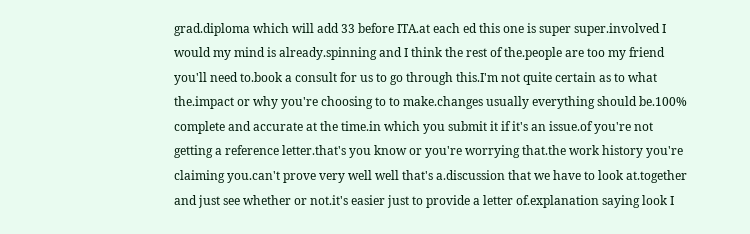grad.diploma which will add 33 before ITA.at each ed this one is super super.involved I would my mind is already.spinning and I think the rest of the.people are too my friend you'll need to.book a consult for us to go through this.I'm not quite certain as to what the.impact or why you're choosing to to make.changes usually everything should be.100% complete and accurate at the time.in which you submit it if it's an issue.of you're not getting a reference letter.that's you know or you're worrying that.the work history you're claiming you.can't prove very well well that's a.discussion that we have to look at.together and just see whether or not.it's easier just to provide a letter of.explanation saying look I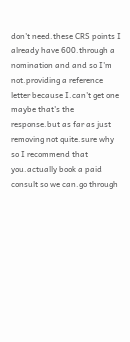don't need.these CRS points I already have 600.through a nomination and and so I'm not.providing a reference letter because I.can't get one maybe that's the response.but as far as just removing not quite.sure why so I recommend that you.actually book a paid consult so we can.go through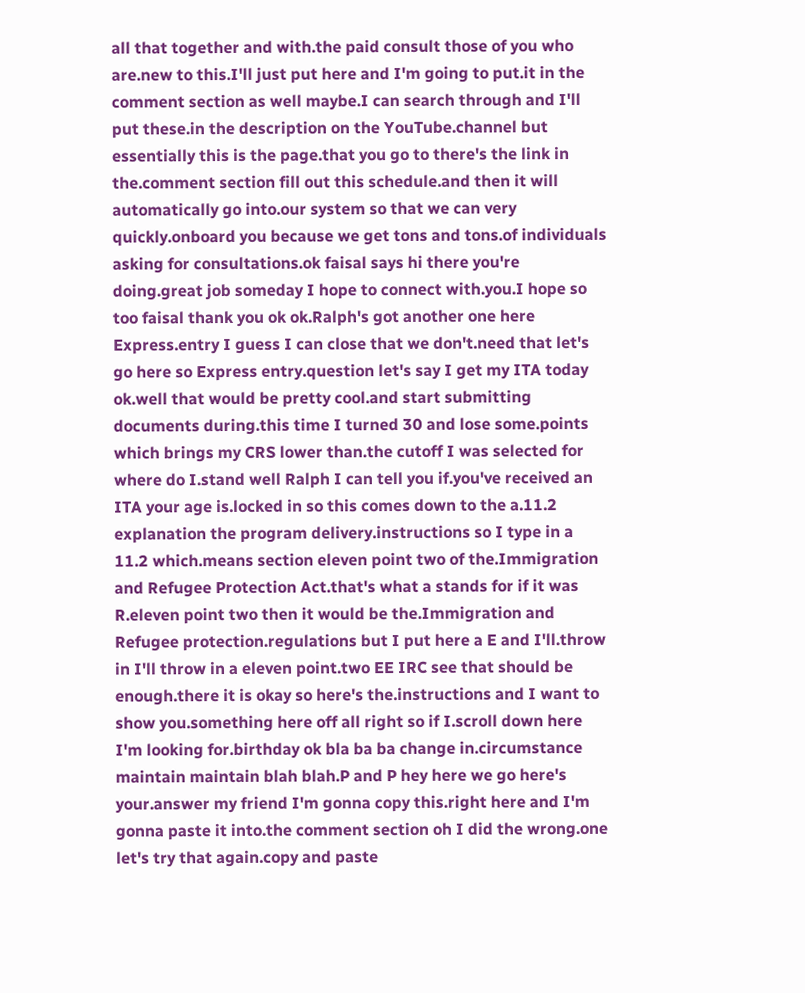all that together and with.the paid consult those of you who are.new to this.I'll just put here and I'm going to put.it in the comment section as well maybe.I can search through and I'll put these.in the description on the YouTube.channel but essentially this is the page.that you go to there's the link in the.comment section fill out this schedule.and then it will automatically go into.our system so that we can very quickly.onboard you because we get tons and tons.of individuals asking for consultations.ok faisal says hi there you're doing.great job someday I hope to connect with.you.I hope so too faisal thank you ok ok.Ralph's got another one here Express.entry I guess I can close that we don't.need that let's go here so Express entry.question let's say I get my ITA today ok.well that would be pretty cool.and start submitting documents during.this time I turned 30 and lose some.points which brings my CRS lower than.the cutoff I was selected for where do I.stand well Ralph I can tell you if.you've received an ITA your age is.locked in so this comes down to the a.11.2 explanation the program delivery.instructions so I type in a 11.2 which.means section eleven point two of the.Immigration and Refugee Protection Act.that's what a stands for if it was R.eleven point two then it would be the.Immigration and Refugee protection.regulations but I put here a E and I'll.throw in I'll throw in a eleven point.two EE IRC see that should be enough.there it is okay so here's the.instructions and I want to show you.something here off all right so if I.scroll down here I'm looking for.birthday ok bla ba ba change in.circumstance maintain maintain blah blah.P and P hey here we go here's your.answer my friend I'm gonna copy this.right here and I'm gonna paste it into.the comment section oh I did the wrong.one let's try that again.copy and paste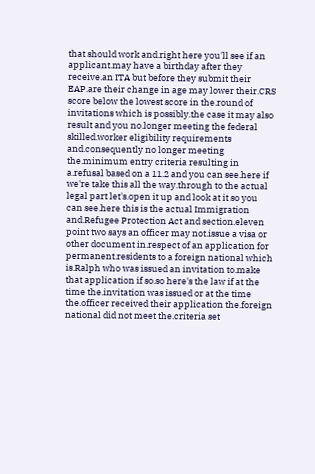that should work and.right here you'll see if an applicant.may have a birthday after they receive.an ITA but before they submit their EAP.are their change in age may lower their.CRS score below the lowest score in the.round of invitations which is possibly.the case it may also result and you no.longer meeting the federal skilled.worker eligibility requirements and.consequently no longer meeting the.minimum entry criteria resulting in a.refusal based on a 11.2 and you can see.here if we're take this all the way.through to the actual legal part let's.open it up and look at it so you can see.here this is the actual Immigration and.Refugee Protection Act and section.eleven point two says an officer may not.issue a visa or other document in.respect of an application for permanent.residents to a foreign national which is.Ralph who was issued an invitation to.make that application if so.so here's the law if at the time the.invitation was issued or at the time the.officer received their application the.foreign national did not meet the.criteria set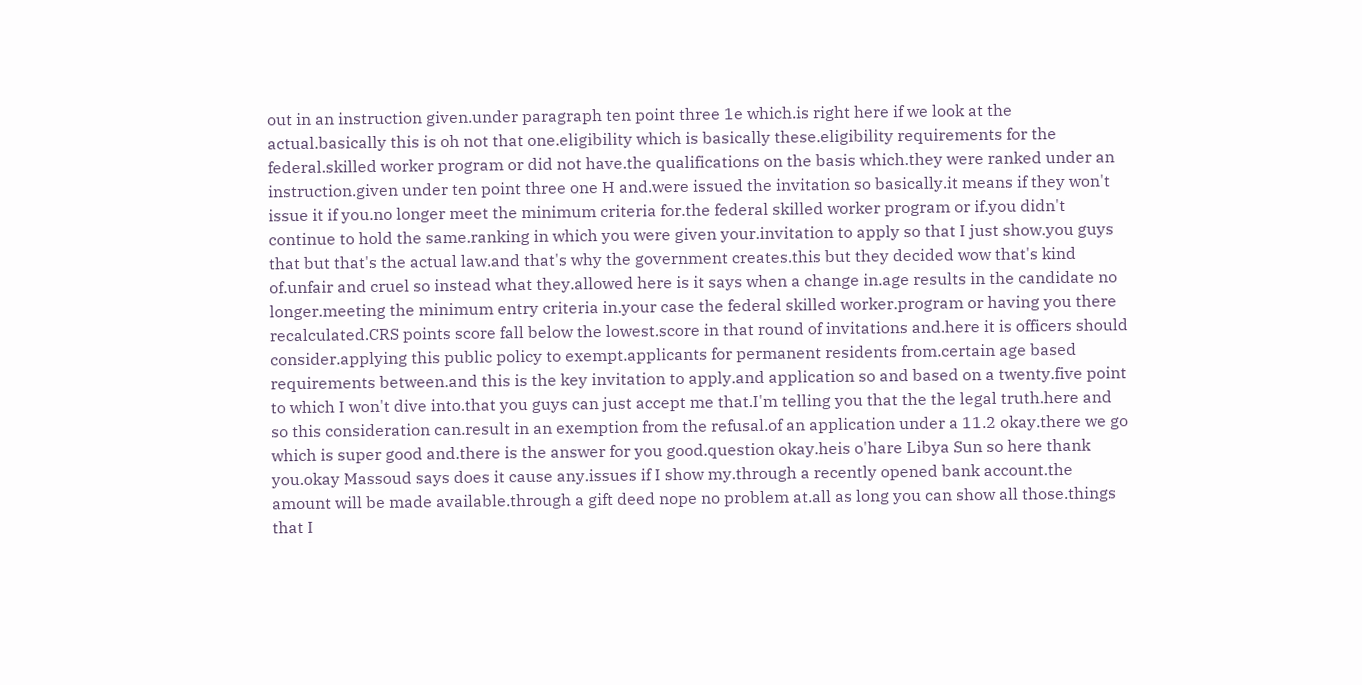out in an instruction given.under paragraph ten point three 1e which.is right here if we look at the actual.basically this is oh not that one.eligibility which is basically these.eligibility requirements for the federal.skilled worker program or did not have.the qualifications on the basis which.they were ranked under an instruction.given under ten point three one H and.were issued the invitation so basically.it means if they won't issue it if you.no longer meet the minimum criteria for.the federal skilled worker program or if.you didn't continue to hold the same.ranking in which you were given your.invitation to apply so that I just show.you guys that but that's the actual law.and that's why the government creates.this but they decided wow that's kind of.unfair and cruel so instead what they.allowed here is it says when a change in.age results in the candidate no longer.meeting the minimum entry criteria in.your case the federal skilled worker.program or having you there recalculated.CRS points score fall below the lowest.score in that round of invitations and.here it is officers should consider.applying this public policy to exempt.applicants for permanent residents from.certain age based requirements between.and this is the key invitation to apply.and application so and based on a twenty.five point to which I won't dive into.that you guys can just accept me that.I'm telling you that the the legal truth.here and so this consideration can.result in an exemption from the refusal.of an application under a 11.2 okay.there we go which is super good and.there is the answer for you good.question okay.heis o'hare Libya Sun so here thank you.okay Massoud says does it cause any.issues if I show my.through a recently opened bank account.the amount will be made available.through a gift deed nope no problem at.all as long you can show all those.things that I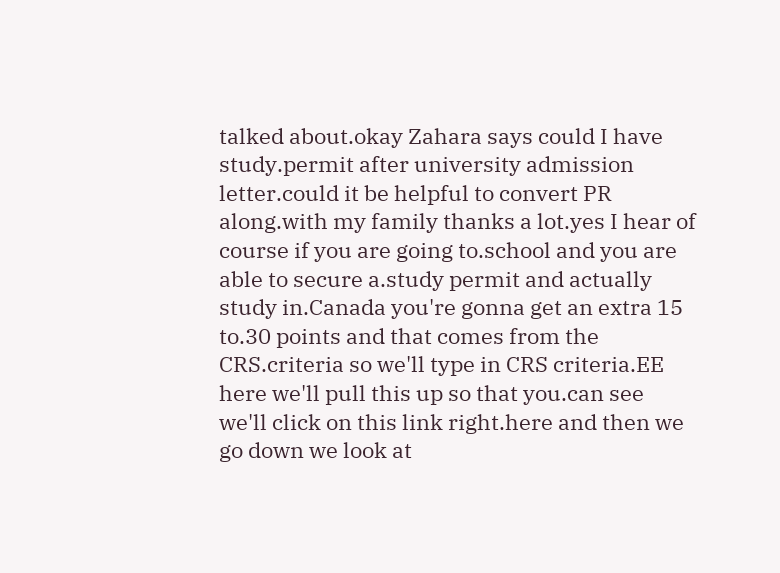talked about.okay Zahara says could I have study.permit after university admission letter.could it be helpful to convert PR along.with my family thanks a lot.yes I hear of course if you are going to.school and you are able to secure a.study permit and actually study in.Canada you're gonna get an extra 15 to.30 points and that comes from the CRS.criteria so we'll type in CRS criteria.EE here we'll pull this up so that you.can see we'll click on this link right.here and then we go down we look at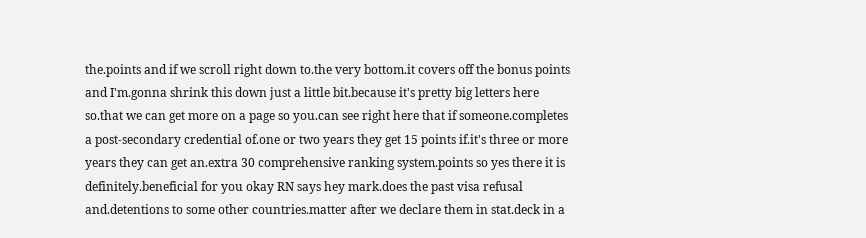the.points and if we scroll right down to.the very bottom.it covers off the bonus points and I'm.gonna shrink this down just a little bit.because it's pretty big letters here so.that we can get more on a page so you.can see right here that if someone.completes a post-secondary credential of.one or two years they get 15 points if.it's three or more years they can get an.extra 30 comprehensive ranking system.points so yes there it is definitely.beneficial for you okay RN says hey mark.does the past visa refusal and.detentions to some other countries.matter after we declare them in stat.deck in a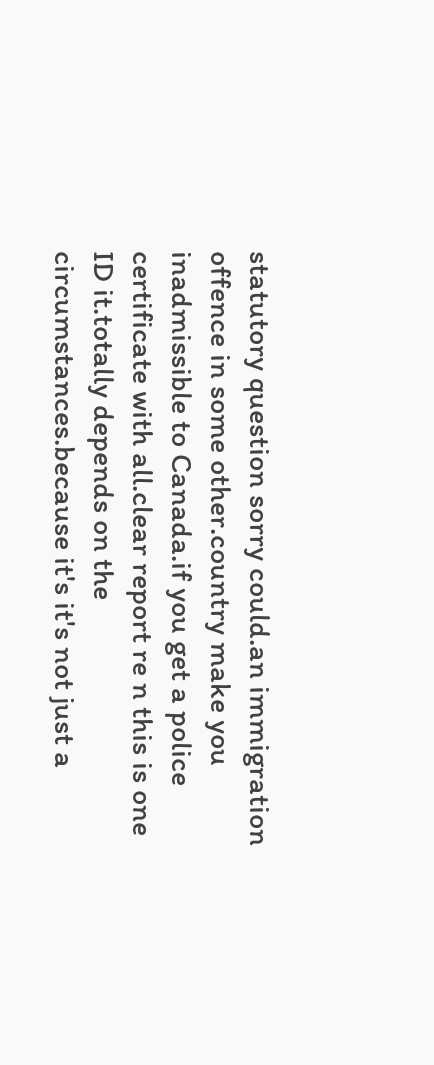statutory question sorry could.an immigration offence in some other.country make you inadmissible to Canada.if you get a police certificate with all.clear report re n this is one ID it.totally depends on the circumstances.because it's it's not just a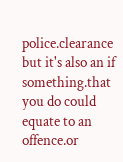police.clearance but it's also an if something.that you do could equate to an offence.or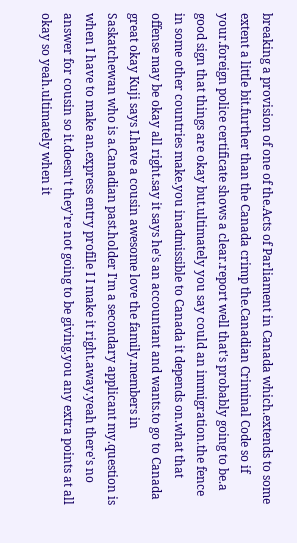breaking a provision of one of the.Acts of Parliament in Canada which.extends to some extent a little bit.further than the Canada crimp the.Canadian Criminal Code so if your.foreign police certificate shows a clear.report well that's probably going to be.a good sign that things are okay but.ultimately you say could an immigration.the fence in some other countries make.you inadmissible to Canada it depends on.what that offense may be okay all right.say it says he's an accountant and wants.to go to Canada great okay Kuji says I.have a cousin awesome love the family.members in Saskatchewan who is a.Canadian past.holder I'm a secondary applicant my.question is when I have to make an.express entry profile I I make it right.away.yeah there's no answer for cousin so it.doesn't they're not going to be giving.you any extra points at all okay so yeah.ultimately when it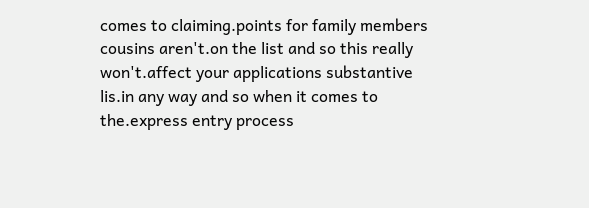comes to claiming.points for family members cousins aren't.on the list and so this really won't.affect your applications substantive lis.in any way and so when it comes to the.express entry process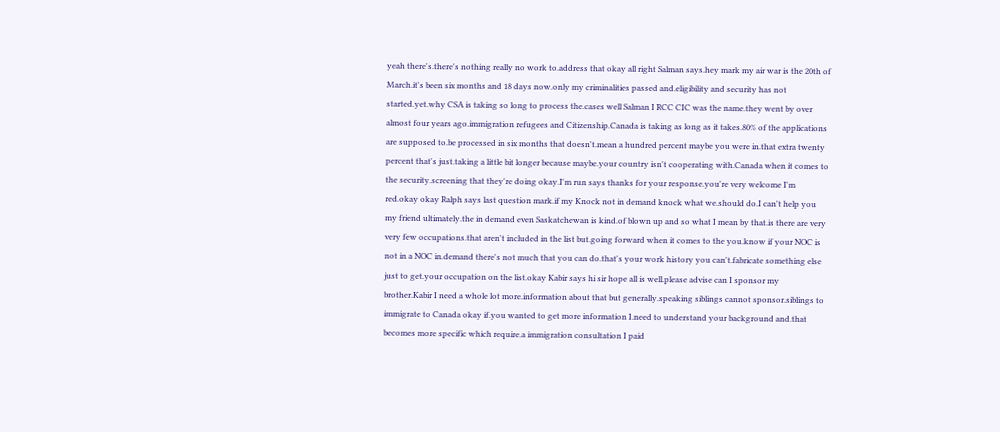yeah there's.there's nothing really no work to.address that okay all right Salman says.hey mark my air war is the 20th of March.it's been six months and 18 days now.only my criminalities passed and.eligibility and security has not started.yet.why CSA is taking so long to process the.cases well Salman I RCC CIC was the name.they went by over almost four years ago.immigration refugees and Citizenship.Canada is taking as long as it takes.80% of the applications are supposed to.be processed in six months that doesn't.mean a hundred percent maybe you were in.that extra twenty percent that's just.taking a little bit longer because maybe.your country isn't cooperating with.Canada when it comes to the security.screening that they're doing okay.I'm run says thanks for your response.you're very welcome I'm red.okay okay Ralph says last question mark.if my Knock not in demand knock what we.should do.I can't help you my friend ultimately.the in demand even Saskatchewan is kind.of blown up and so what I mean by that.is there are very very few occupations.that aren't included in the list but.going forward when it comes to the you.know if your NOC is not in a NOC in.demand there's not much that you can do.that's your work history you can't.fabricate something else just to get.your occupation on the list.okay Kabir says hi sir hope all is well.please advise can I sponsor my brother.Kabir I need a whole lot more.information about that but generally.speaking siblings cannot sponsor.siblings to immigrate to Canada okay if.you wanted to get more information I.need to understand your background and.that becomes more specific which require.a immigration consultation I paid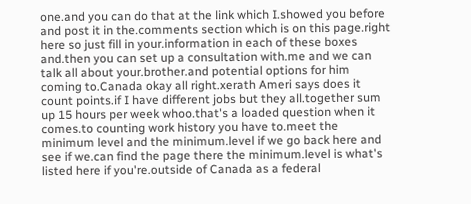one.and you can do that at the link which I.showed you before and post it in the.comments section which is on this page.right here so just fill in your.information in each of these boxes and.then you can set up a consultation with.me and we can talk all about your.brother.and potential options for him coming to.Canada okay all right.xerath Ameri says does it count points.if I have different jobs but they all.together sum up 15 hours per week whoo.that's a loaded question when it comes.to counting work history you have to.meet the minimum level and the minimum.level if we go back here and see if we.can find the page there the minimum.level is what's listed here if you're.outside of Canada as a federal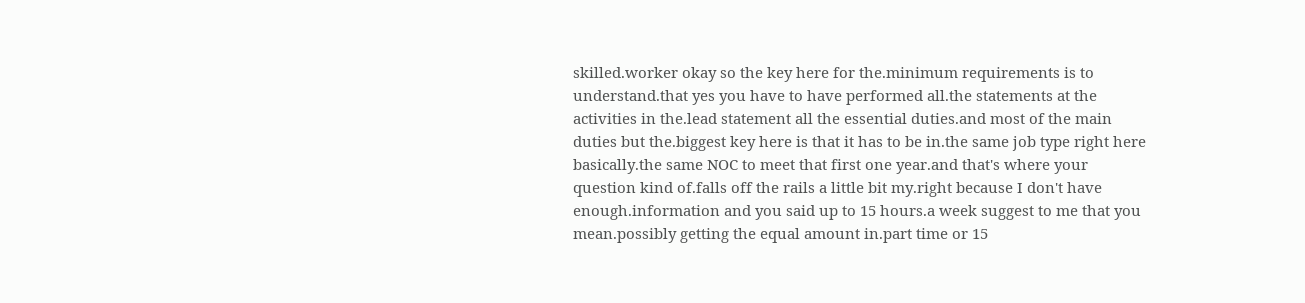skilled.worker okay so the key here for the.minimum requirements is to understand.that yes you have to have performed all.the statements at the activities in the.lead statement all the essential duties.and most of the main duties but the.biggest key here is that it has to be in.the same job type right here basically.the same NOC to meet that first one year.and that's where your question kind of.falls off the rails a little bit my.right because I don't have enough.information and you said up to 15 hours.a week suggest to me that you mean.possibly getting the equal amount in.part time or 15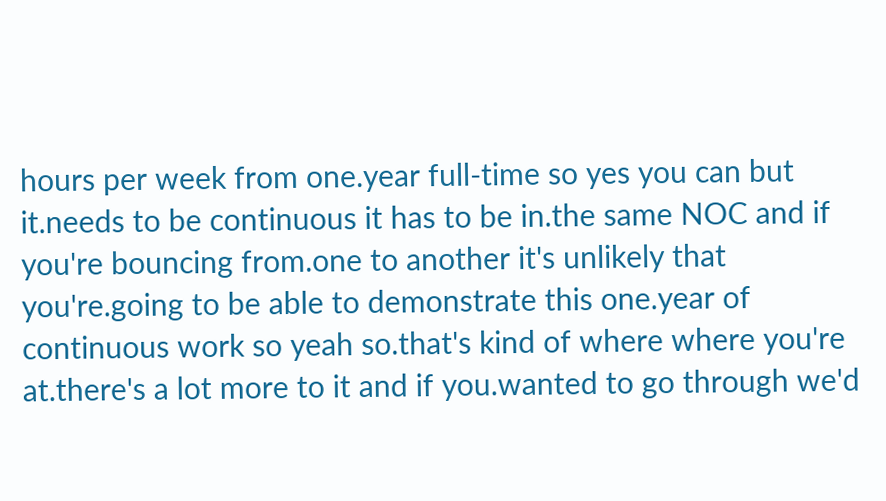hours per week from one.year full-time so yes you can but it.needs to be continuous it has to be in.the same NOC and if you're bouncing from.one to another it's unlikely that you're.going to be able to demonstrate this one.year of continuous work so yeah so.that's kind of where where you're at.there's a lot more to it and if you.wanted to go through we'd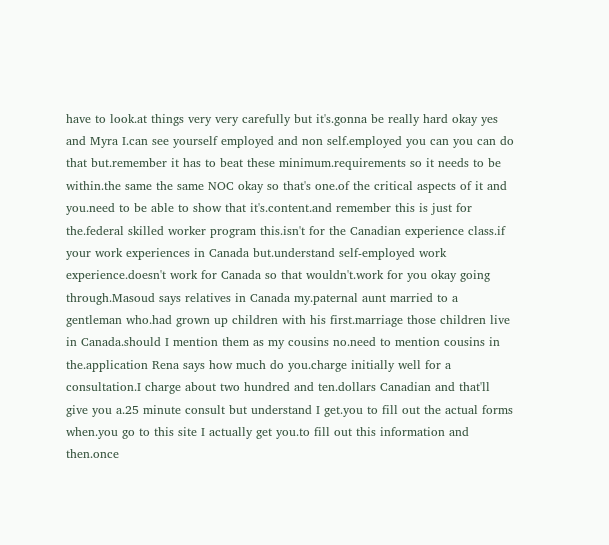have to look.at things very very carefully but it's.gonna be really hard okay yes and Myra I.can see yourself employed and non self.employed you can you can do that but.remember it has to beat these minimum.requirements so it needs to be within.the same the same NOC okay so that's one.of the critical aspects of it and you.need to be able to show that it's.content.and remember this is just for the.federal skilled worker program this.isn't for the Canadian experience class.if your work experiences in Canada but.understand self-employed work experience.doesn't work for Canada so that wouldn't.work for you okay going through.Masoud says relatives in Canada my.paternal aunt married to a gentleman who.had grown up children with his first.marriage those children live in Canada.should I mention them as my cousins no.need to mention cousins in the.application Rena says how much do you.charge initially well for a consultation.I charge about two hundred and ten.dollars Canadian and that'll give you a.25 minute consult but understand I get.you to fill out the actual forms when.you go to this site I actually get you.to fill out this information and then.once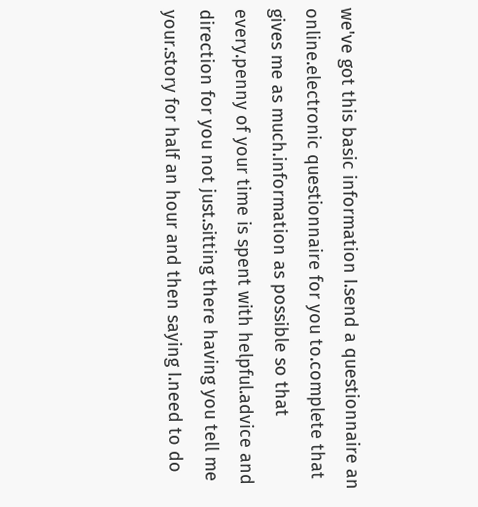we've got this basic information I.send a questionnaire an online.electronic questionnaire for you to.complete that gives me as much.information as possible so that every.penny of your time is spent with helpful.advice and direction for you not just.sitting there having you tell me your.story for half an hour and then saying I.need to do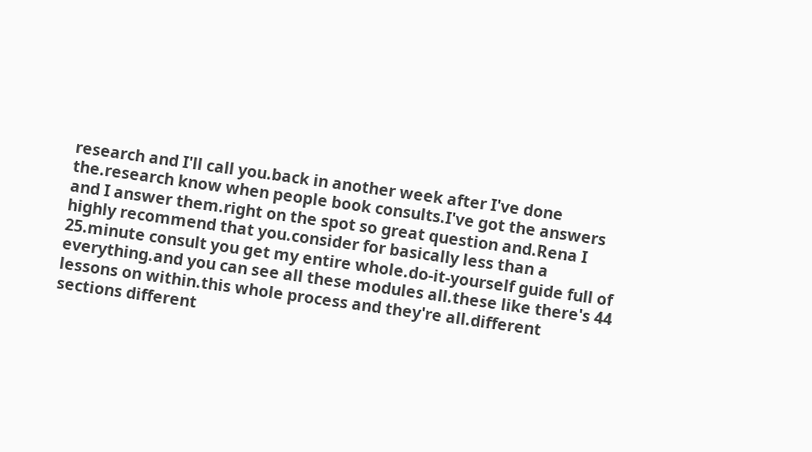research and I'll call you.back in another week after I've done the.research know when people book consults.I've got the answers and I answer them.right on the spot so great question and.Rena I highly recommend that you.consider for basically less than a 25.minute consult you get my entire whole.do-it-yourself guide full of everything.and you can see all these modules all.these like there's 44 lessons on within.this whole process and they're all.different sections different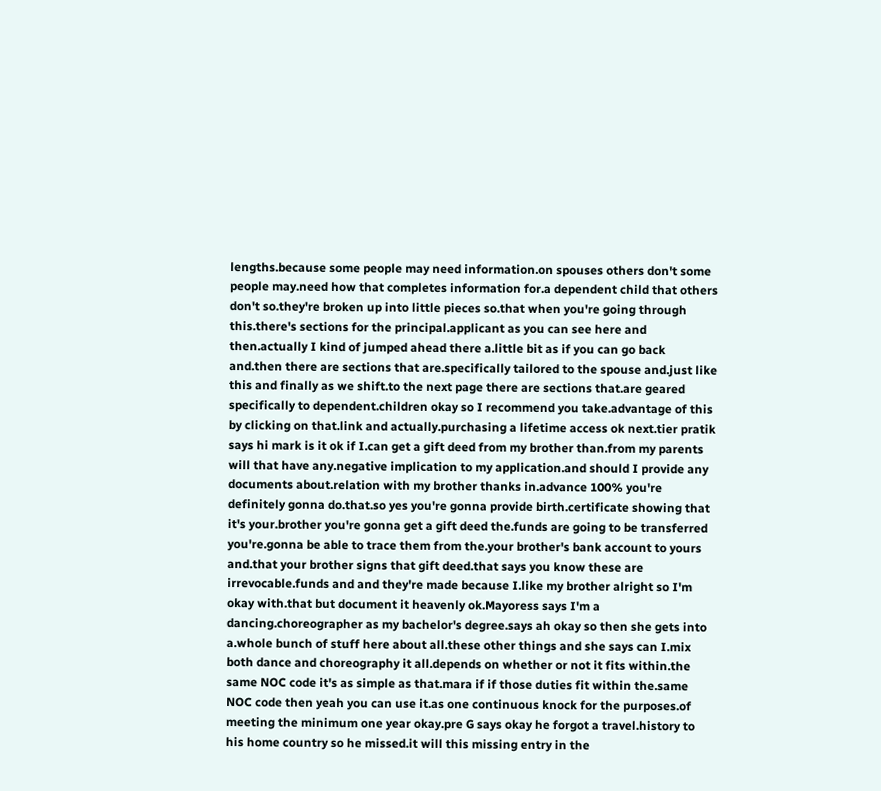lengths.because some people may need information.on spouses others don't some people may.need how that completes information for.a dependent child that others don't so.they're broken up into little pieces so.that when you're going through this.there's sections for the principal.applicant as you can see here and then.actually I kind of jumped ahead there a.little bit as if you can go back and.then there are sections that are.specifically tailored to the spouse and.just like this and finally as we shift.to the next page there are sections that.are geared specifically to dependent.children okay so I recommend you take.advantage of this by clicking on that.link and actually.purchasing a lifetime access ok next.tier pratik says hi mark is it ok if I.can get a gift deed from my brother than.from my parents will that have any.negative implication to my application.and should I provide any documents about.relation with my brother thanks in.advance 100% you're definitely gonna do.that.so yes you're gonna provide birth.certificate showing that it's your.brother you're gonna get a gift deed the.funds are going to be transferred you're.gonna be able to trace them from the.your brother's bank account to yours and.that your brother signs that gift deed.that says you know these are irrevocable.funds and and they're made because I.like my brother alright so I'm okay with.that but document it heavenly ok.Mayoress says I'm a dancing.choreographer as my bachelor's degree.says ah okay so then she gets into a.whole bunch of stuff here about all.these other things and she says can I.mix both dance and choreography it all.depends on whether or not it fits within.the same NOC code it's as simple as that.mara if if those duties fit within the.same NOC code then yeah you can use it.as one continuous knock for the purposes.of meeting the minimum one year okay.pre G says okay he forgot a travel.history to his home country so he missed.it will this missing entry in the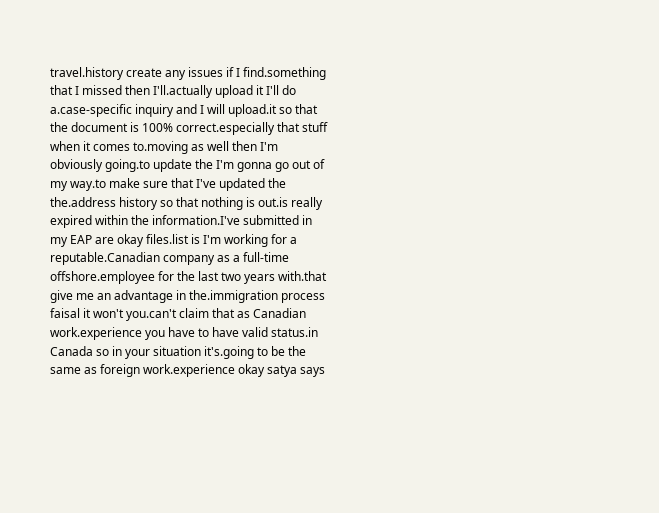travel.history create any issues if I find.something that I missed then I'll.actually upload it I'll do a.case-specific inquiry and I will upload.it so that the document is 100% correct.especially that stuff when it comes to.moving as well then I'm obviously going.to update the I'm gonna go out of my way.to make sure that I've updated the the.address history so that nothing is out.is really expired within the information.I've submitted in my EAP are okay files.list is I'm working for a reputable.Canadian company as a full-time offshore.employee for the last two years with.that give me an advantage in the.immigration process faisal it won't you.can't claim that as Canadian work.experience you have to have valid status.in Canada so in your situation it's.going to be the same as foreign work.experience okay satya says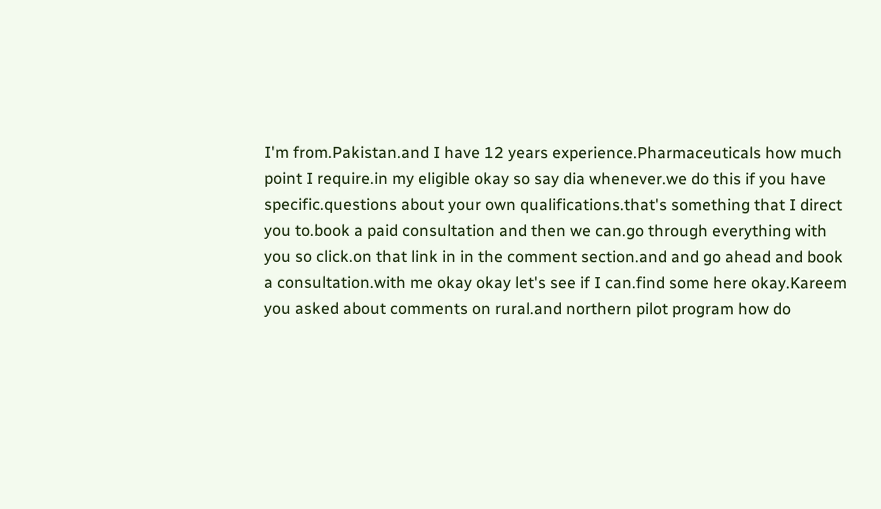I'm from.Pakistan.and I have 12 years experience.Pharmaceuticals how much point I require.in my eligible okay so say dia whenever.we do this if you have specific.questions about your own qualifications.that's something that I direct you to.book a paid consultation and then we can.go through everything with you so click.on that link in in the comment section.and and go ahead and book a consultation.with me okay okay let's see if I can.find some here okay.Kareem you asked about comments on rural.and northern pilot program how do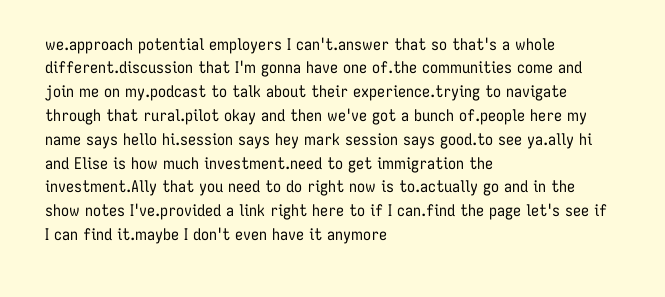we.approach potential employers I can't.answer that so that's a whole different.discussion that I'm gonna have one of.the communities come and join me on my.podcast to talk about their experience.trying to navigate through that rural.pilot okay and then we've got a bunch of.people here my name says hello hi.session says hey mark session says good.to see ya.ally hi and Elise is how much investment.need to get immigration the investment.Ally that you need to do right now is to.actually go and in the show notes I've.provided a link right here to if I can.find the page let's see if I can find it.maybe I don't even have it anymore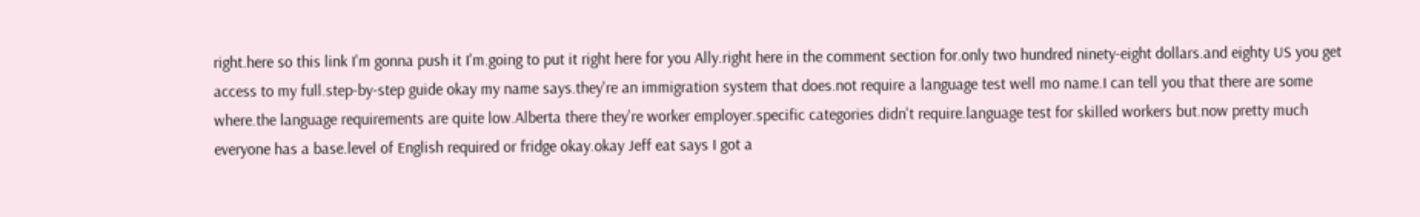right.here so this link I'm gonna push it I'm.going to put it right here for you Ally.right here in the comment section for.only two hundred ninety-eight dollars.and eighty US you get access to my full.step-by-step guide okay my name says.they're an immigration system that does.not require a language test well mo name.I can tell you that there are some where.the language requirements are quite low.Alberta there they're worker employer.specific categories didn't require.language test for skilled workers but.now pretty much everyone has a base.level of English required or fridge okay.okay Jeff eat says I got a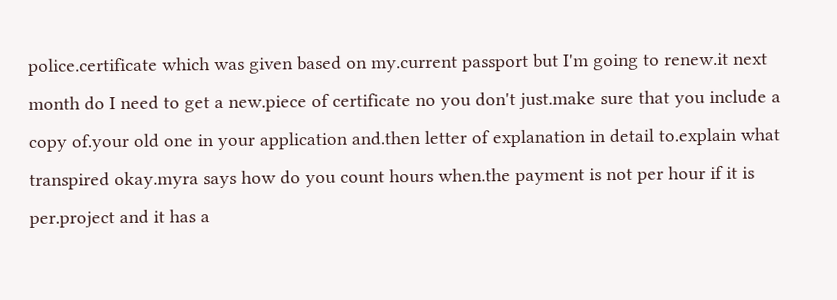police.certificate which was given based on my.current passport but I'm going to renew.it next month do I need to get a new.piece of certificate no you don't just.make sure that you include a copy of.your old one in your application and.then letter of explanation in detail to.explain what transpired okay.myra says how do you count hours when.the payment is not per hour if it is per.project and it has a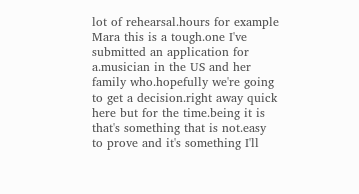lot of rehearsal.hours for example Mara this is a tough.one I've submitted an application for a.musician in the US and her family who.hopefully we're going to get a decision.right away quick here but for the time.being it is that's something that is not.easy to prove and it's something I'll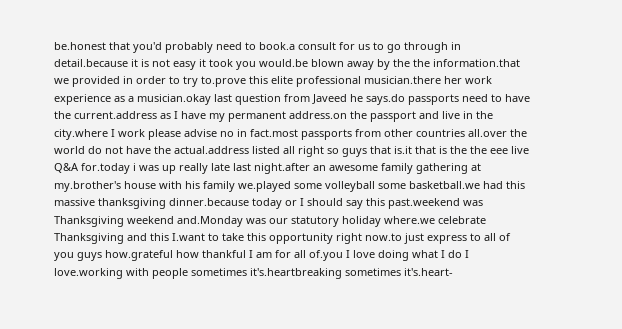be.honest that you'd probably need to book.a consult for us to go through in detail.because it is not easy it took you would.be blown away by the the information.that we provided in order to try to.prove this elite professional musician.there her work experience as a musician.okay last question from Javeed he says.do passports need to have the current.address as I have my permanent address.on the passport and live in the city.where I work please advise no in fact.most passports from other countries all.over the world do not have the actual.address listed all right so guys that is.it that is the the eee live Q&A for.today i was up really late last night.after an awesome family gathering at my.brother's house with his family we.played some volleyball some basketball.we had this massive thanksgiving dinner.because today or I should say this past.weekend was Thanksgiving weekend and.Monday was our statutory holiday where.we celebrate Thanksgiving and this I.want to take this opportunity right now.to just express to all of you guys how.grateful how thankful I am for all of.you I love doing what I do I love.working with people sometimes it's.heartbreaking sometimes it's.heart-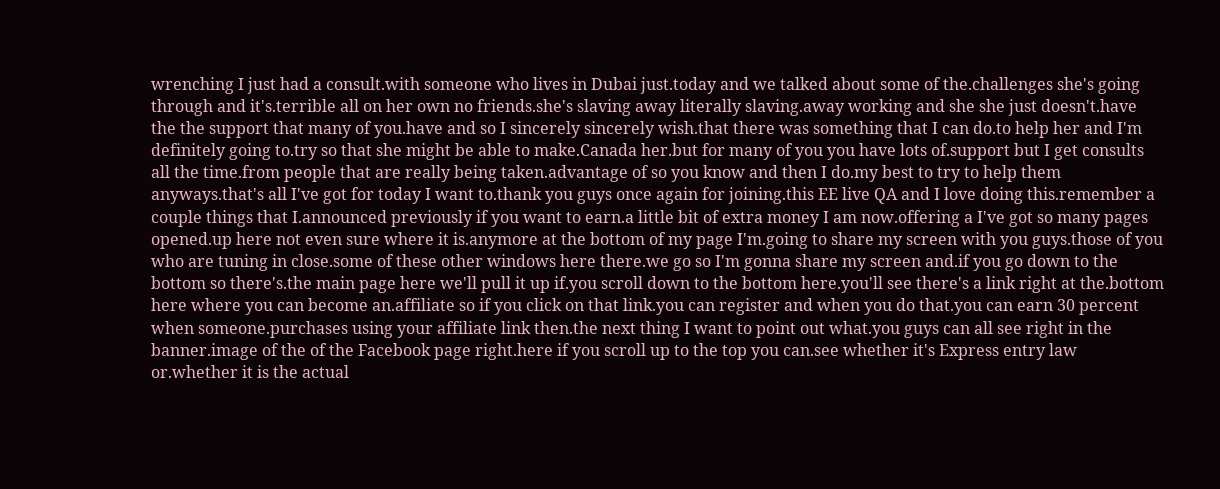wrenching I just had a consult.with someone who lives in Dubai just.today and we talked about some of the.challenges she's going through and it's.terrible all on her own no friends.she's slaving away literally slaving.away working and she she just doesn't.have the the support that many of you.have and so I sincerely sincerely wish.that there was something that I can do.to help her and I'm definitely going to.try so that she might be able to make.Canada her.but for many of you you have lots of.support but I get consults all the time.from people that are really being taken.advantage of so you know and then I do.my best to try to help them anyways.that's all I've got for today I want to.thank you guys once again for joining.this EE live QA and I love doing this.remember a couple things that I.announced previously if you want to earn.a little bit of extra money I am now.offering a I've got so many pages opened.up here not even sure where it is.anymore at the bottom of my page I'm.going to share my screen with you guys.those of you who are tuning in close.some of these other windows here there.we go so I'm gonna share my screen and.if you go down to the bottom so there's.the main page here we'll pull it up if.you scroll down to the bottom here.you'll see there's a link right at the.bottom here where you can become an.affiliate so if you click on that link.you can register and when you do that.you can earn 30 percent when someone.purchases using your affiliate link then.the next thing I want to point out what.you guys can all see right in the banner.image of the of the Facebook page right.here if you scroll up to the top you can.see whether it's Express entry law or.whether it is the actual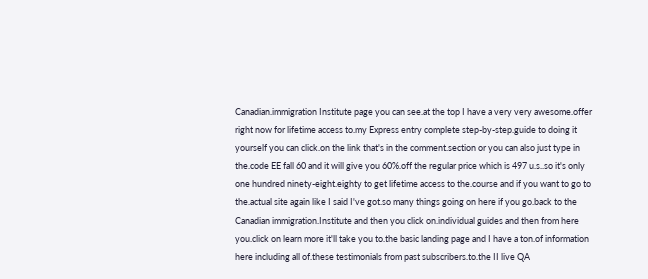Canadian.immigration Institute page you can see.at the top I have a very very awesome.offer right now for lifetime access to.my Express entry complete step-by-step.guide to doing it yourself you can click.on the link that's in the comment.section or you can also just type in the.code EE fall 60 and it will give you 60%.off the regular price which is 497 u.s..so it's only one hundred ninety-eight.eighty to get lifetime access to the.course and if you want to go to the.actual site again like I said I've got.so many things going on here if you go.back to the Canadian immigration.Institute and then you click on.individual guides and then from here you.click on learn more it'll take you to.the basic landing page and I have a ton.of information here including all of.these testimonials from past subscribers.to.the II live QA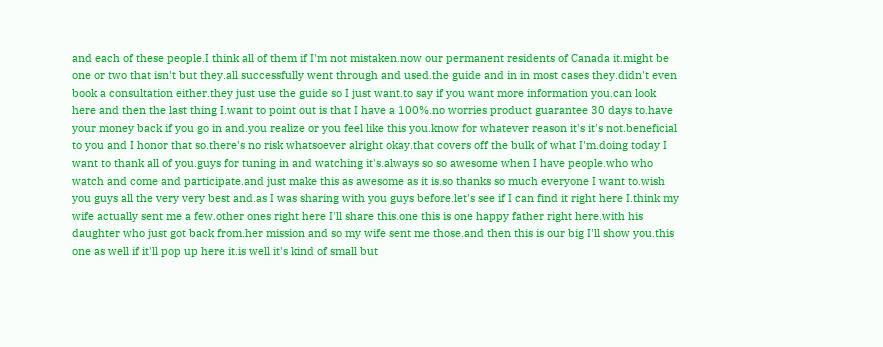and each of these people.I think all of them if I'm not mistaken.now our permanent residents of Canada it.might be one or two that isn't but they.all successfully went through and used.the guide and in in most cases they.didn't even book a consultation either.they just use the guide so I just want.to say if you want more information you.can look here and then the last thing I.want to point out is that I have a 100%.no worries product guarantee 30 days to.have your money back if you go in and.you realize or you feel like this you.know for whatever reason it's it's not.beneficial to you and I honor that so.there's no risk whatsoever alright okay.that covers off the bulk of what I'm.doing today I want to thank all of you.guys for tuning in and watching it's.always so so awesome when I have people.who who watch and come and participate.and just make this as awesome as it is.so thanks so much everyone I want to.wish you guys all the very very best and.as I was sharing with you guys before.let's see if I can find it right here I.think my wife actually sent me a few.other ones right here I'll share this.one this is one happy father right here.with his daughter who just got back from.her mission and so my wife sent me those.and then this is our big I'll show you.this one as well if it'll pop up here it.is well it's kind of small but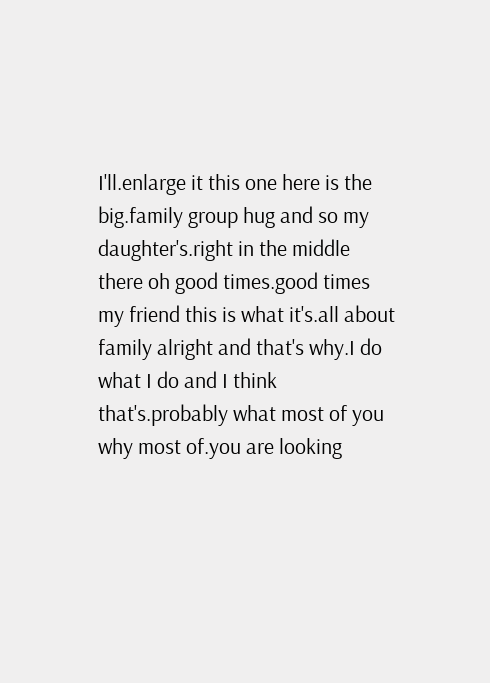I'll.enlarge it this one here is the big.family group hug and so my daughter's.right in the middle there oh good times.good times my friend this is what it's.all about family alright and that's why.I do what I do and I think that's.probably what most of you why most of.you are looking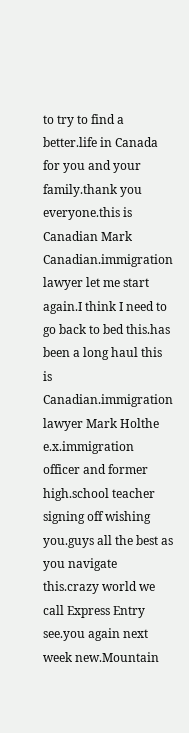to try to find a better.life in Canada for you and your family.thank you everyone.this is Canadian Mark Canadian.immigration lawyer let me start again.I think I need to go back to bed this.has been a long haul this is Canadian.immigration lawyer Mark Holthe e.x.immigration officer and former high.school teacher signing off wishing you.guys all the best as you navigate this.crazy world we call Express Entry see.you again next week new.Mountain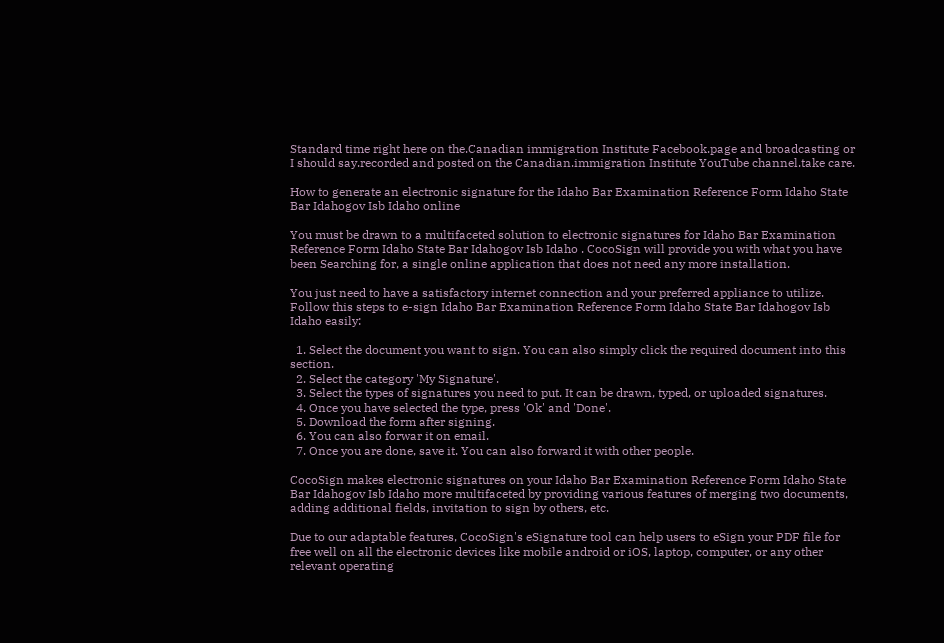Standard time right here on the.Canadian immigration Institute Facebook.page and broadcasting or I should say.recorded and posted on the Canadian.immigration Institute YouTube channel.take care.

How to generate an electronic signature for the Idaho Bar Examination Reference Form Idaho State Bar Idahogov Isb Idaho online

You must be drawn to a multifaceted solution to electronic signatures for Idaho Bar Examination Reference Form Idaho State Bar Idahogov Isb Idaho . CocoSign will provide you with what you have been Searching for, a single online application that does not need any more installation.

You just need to have a satisfactory internet connection and your preferred appliance to utilize. Follow this steps to e-sign Idaho Bar Examination Reference Form Idaho State Bar Idahogov Isb Idaho easily:

  1. Select the document you want to sign. You can also simply click the required document into this section.
  2. Select the category 'My Signature'.
  3. Select the types of signatures you need to put. It can be drawn, typed, or uploaded signatures.
  4. Once you have selected the type, press 'Ok' and 'Done'.
  5. Download the form after signing.
  6. You can also forwar it on email.
  7. Once you are done, save it. You can also forward it with other people.

CocoSign makes electronic signatures on your Idaho Bar Examination Reference Form Idaho State Bar Idahogov Isb Idaho more multifaceted by providing various features of merging two documents, adding additional fields, invitation to sign by others, etc.

Due to our adaptable features, CocoSign's eSignature tool can help users to eSign your PDF file for free well on all the electronic devices like mobile android or iOS, laptop, computer, or any other relevant operating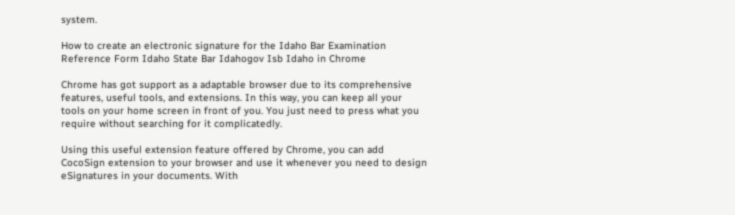system.

How to create an electronic signature for the Idaho Bar Examination Reference Form Idaho State Bar Idahogov Isb Idaho in Chrome

Chrome has got support as a adaptable browser due to its comprehensive features, useful tools, and extensions. In this way, you can keep all your tools on your home screen in front of you. You just need to press what you require without searching for it complicatedly.

Using this useful extension feature offered by Chrome, you can add CocoSign extension to your browser and use it whenever you need to design eSignatures in your documents. With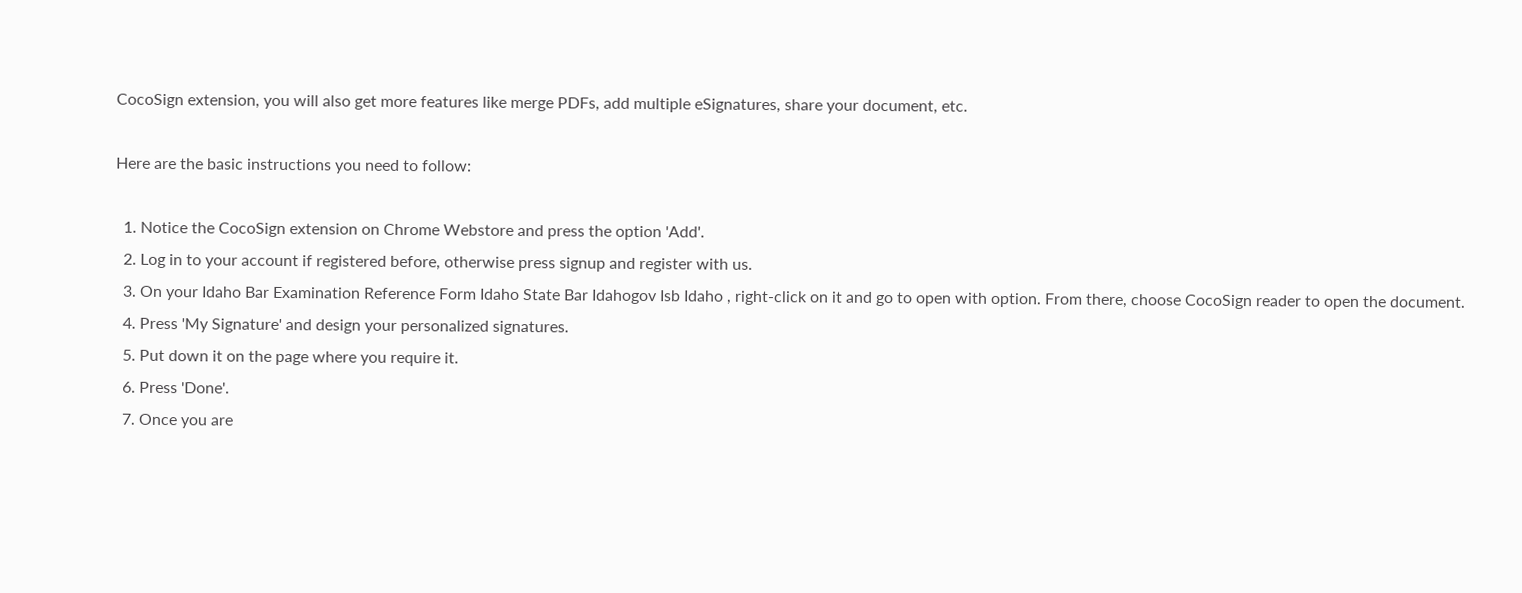CocoSign extension, you will also get more features like merge PDFs, add multiple eSignatures, share your document, etc.

Here are the basic instructions you need to follow:

  1. Notice the CocoSign extension on Chrome Webstore and press the option 'Add'.
  2. Log in to your account if registered before, otherwise press signup and register with us.
  3. On your Idaho Bar Examination Reference Form Idaho State Bar Idahogov Isb Idaho , right-click on it and go to open with option. From there, choose CocoSign reader to open the document.
  4. Press 'My Signature' and design your personalized signatures.
  5. Put down it on the page where you require it.
  6. Press 'Done'.
  7. Once you are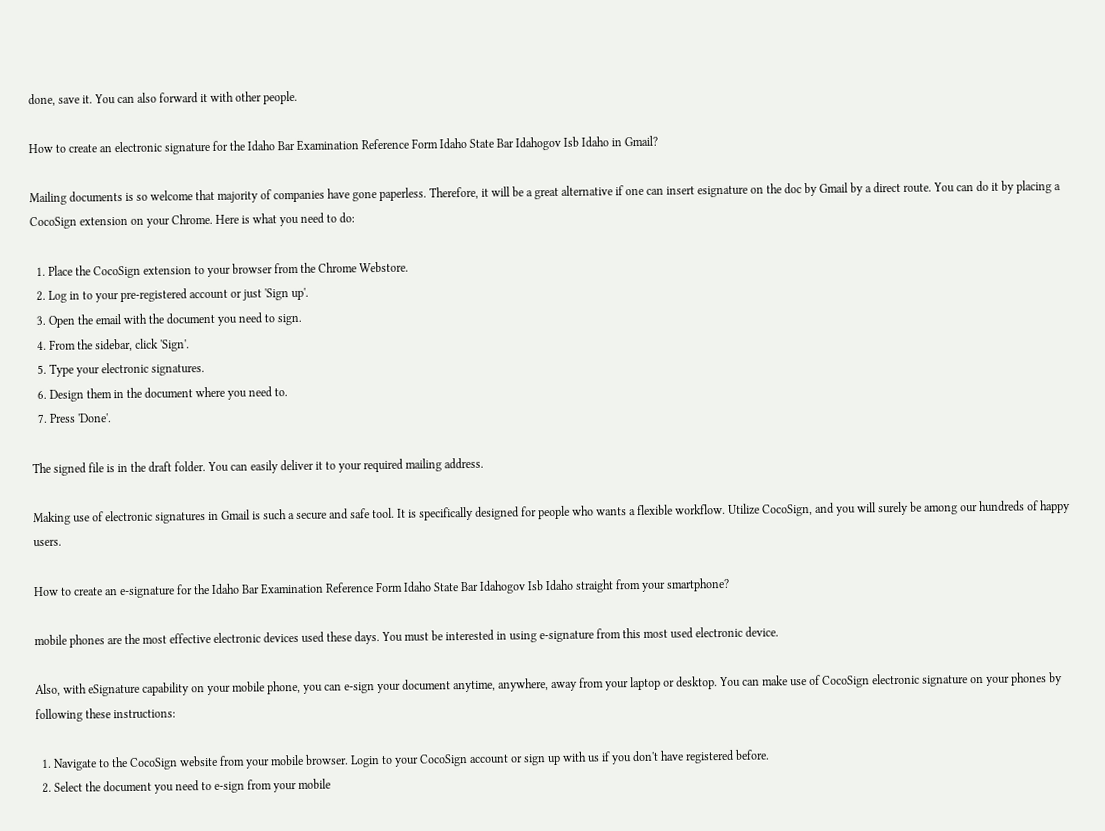done, save it. You can also forward it with other people.

How to create an electronic signature for the Idaho Bar Examination Reference Form Idaho State Bar Idahogov Isb Idaho in Gmail?

Mailing documents is so welcome that majority of companies have gone paperless. Therefore, it will be a great alternative if one can insert esignature on the doc by Gmail by a direct route. You can do it by placing a CocoSign extension on your Chrome. Here is what you need to do:

  1. Place the CocoSign extension to your browser from the Chrome Webstore.
  2. Log in to your pre-registered account or just 'Sign up'.
  3. Open the email with the document you need to sign.
  4. From the sidebar, click 'Sign'.
  5. Type your electronic signatures.
  6. Design them in the document where you need to.
  7. Press 'Done'.

The signed file is in the draft folder. You can easily deliver it to your required mailing address.

Making use of electronic signatures in Gmail is such a secure and safe tool. It is specifically designed for people who wants a flexible workflow. Utilize CocoSign, and you will surely be among our hundreds of happy users.

How to create an e-signature for the Idaho Bar Examination Reference Form Idaho State Bar Idahogov Isb Idaho straight from your smartphone?

mobile phones are the most effective electronic devices used these days. You must be interested in using e-signature from this most used electronic device.

Also, with eSignature capability on your mobile phone, you can e-sign your document anytime, anywhere, away from your laptop or desktop. You can make use of CocoSign electronic signature on your phones by following these instructions:

  1. Navigate to the CocoSign website from your mobile browser. Login to your CocoSign account or sign up with us if you don't have registered before.
  2. Select the document you need to e-sign from your mobile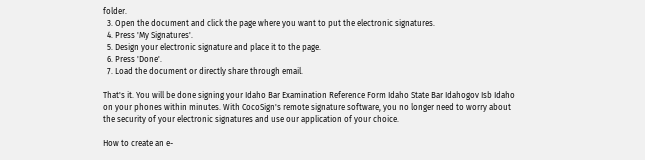folder.
  3. Open the document and click the page where you want to put the electronic signatures.
  4. Press 'My Signatures'.
  5. Design your electronic signature and place it to the page.
  6. Press 'Done'.
  7. Load the document or directly share through email.

That's it. You will be done signing your Idaho Bar Examination Reference Form Idaho State Bar Idahogov Isb Idaho on your phones within minutes. With CocoSign's remote signature software, you no longer need to worry about the security of your electronic signatures and use our application of your choice.

How to create an e-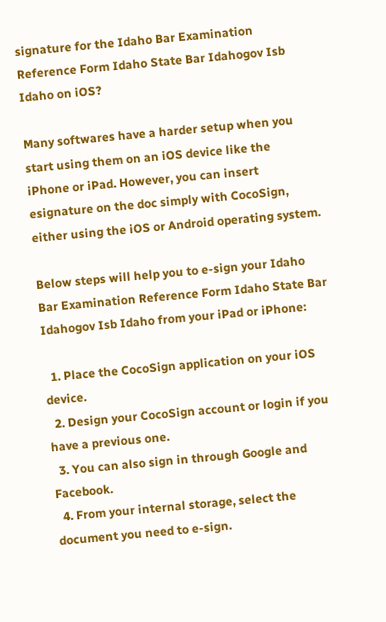signature for the Idaho Bar Examination Reference Form Idaho State Bar Idahogov Isb Idaho on iOS?

Many softwares have a harder setup when you start using them on an iOS device like the iPhone or iPad. However, you can insert esignature on the doc simply with CocoSign, either using the iOS or Android operating system.

Below steps will help you to e-sign your Idaho Bar Examination Reference Form Idaho State Bar Idahogov Isb Idaho from your iPad or iPhone:

  1. Place the CocoSign application on your iOS device.
  2. Design your CocoSign account or login if you have a previous one.
  3. You can also sign in through Google and Facebook.
  4. From your internal storage, select the document you need to e-sign.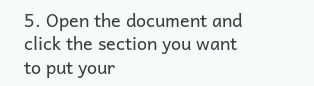5. Open the document and click the section you want to put your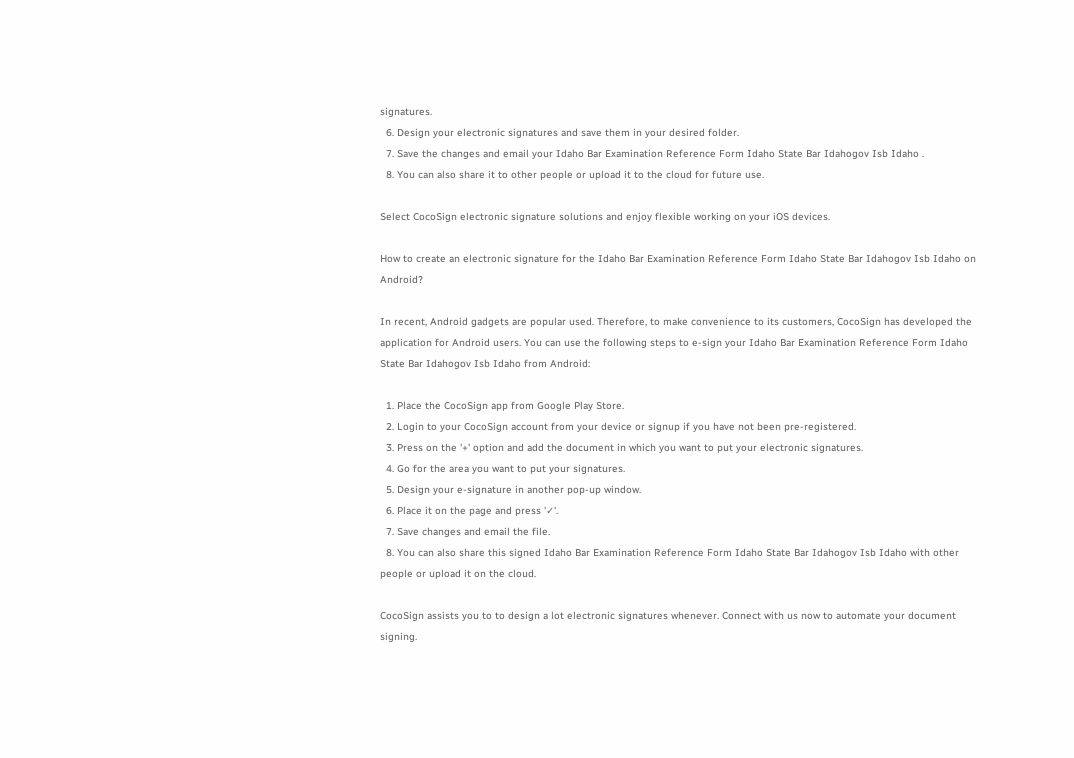signatures.
  6. Design your electronic signatures and save them in your desired folder.
  7. Save the changes and email your Idaho Bar Examination Reference Form Idaho State Bar Idahogov Isb Idaho .
  8. You can also share it to other people or upload it to the cloud for future use.

Select CocoSign electronic signature solutions and enjoy flexible working on your iOS devices.

How to create an electronic signature for the Idaho Bar Examination Reference Form Idaho State Bar Idahogov Isb Idaho on Android?

In recent, Android gadgets are popular used. Therefore, to make convenience to its customers, CocoSign has developed the application for Android users. You can use the following steps to e-sign your Idaho Bar Examination Reference Form Idaho State Bar Idahogov Isb Idaho from Android:

  1. Place the CocoSign app from Google Play Store.
  2. Login to your CocoSign account from your device or signup if you have not been pre-registered.
  3. Press on the '+' option and add the document in which you want to put your electronic signatures.
  4. Go for the area you want to put your signatures.
  5. Design your e-signature in another pop-up window.
  6. Place it on the page and press '✓'.
  7. Save changes and email the file.
  8. You can also share this signed Idaho Bar Examination Reference Form Idaho State Bar Idahogov Isb Idaho with other people or upload it on the cloud.

CocoSign assists you to to design a lot electronic signatures whenever. Connect with us now to automate your document signing.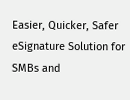Easier, Quicker, Safer eSignature Solution for SMBs and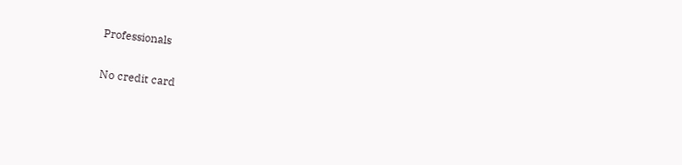Professionals

No credit card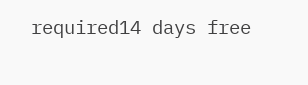required14 days free